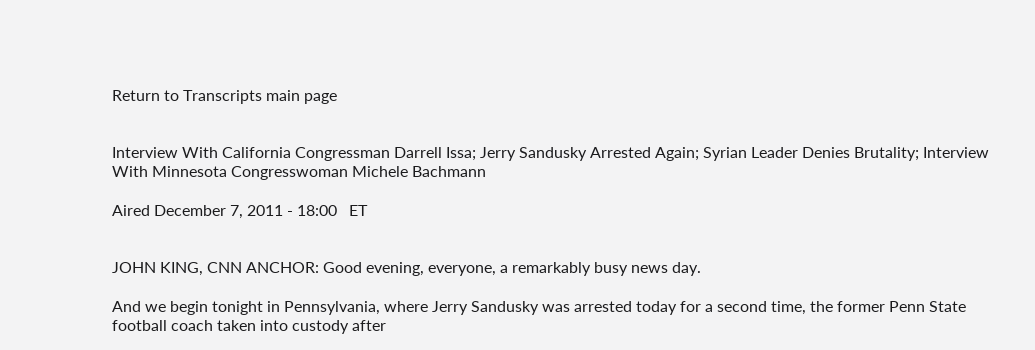Return to Transcripts main page


Interview With California Congressman Darrell Issa; Jerry Sandusky Arrested Again; Syrian Leader Denies Brutality; Interview With Minnesota Congresswoman Michele Bachmann

Aired December 7, 2011 - 18:00   ET


JOHN KING, CNN ANCHOR: Good evening, everyone, a remarkably busy news day.

And we begin tonight in Pennsylvania, where Jerry Sandusky was arrested today for a second time, the former Penn State football coach taken into custody after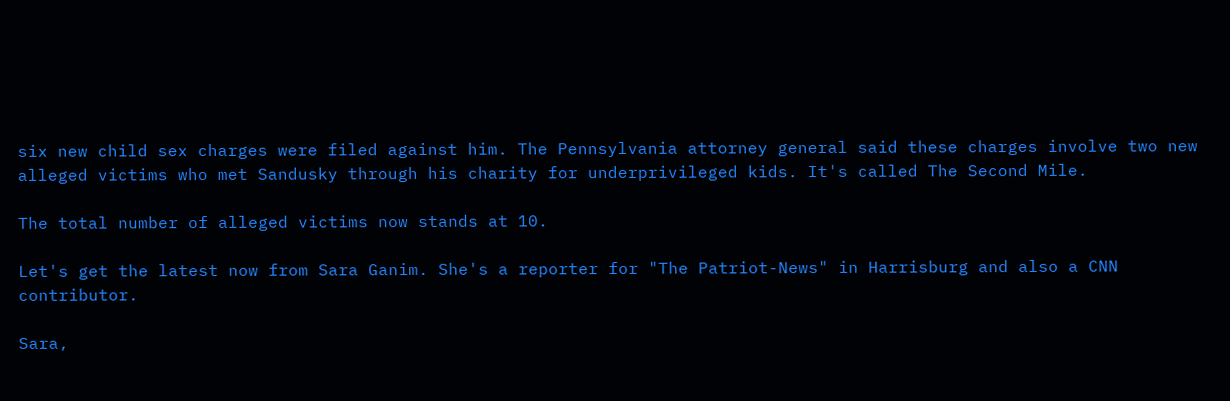six new child sex charges were filed against him. The Pennsylvania attorney general said these charges involve two new alleged victims who met Sandusky through his charity for underprivileged kids. It's called The Second Mile.

The total number of alleged victims now stands at 10.

Let's get the latest now from Sara Ganim. She's a reporter for "The Patriot-News" in Harrisburg and also a CNN contributor.

Sara,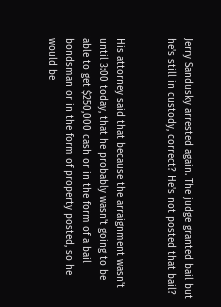Jerry Sandusky arrested again. The judge granted bail but he's still in custody, correct? He's not posted that bail?


His attorney said that because the arraignment wasn't until 3:00 today, that he probably wasn't going to be able to get $250,000 cash or in the form of a bail bondsman or in the form of property posted, so he would be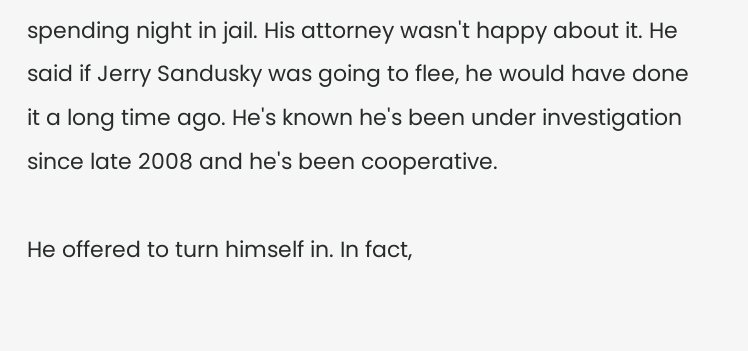spending night in jail. His attorney wasn't happy about it. He said if Jerry Sandusky was going to flee, he would have done it a long time ago. He's known he's been under investigation since late 2008 and he's been cooperative.

He offered to turn himself in. In fact,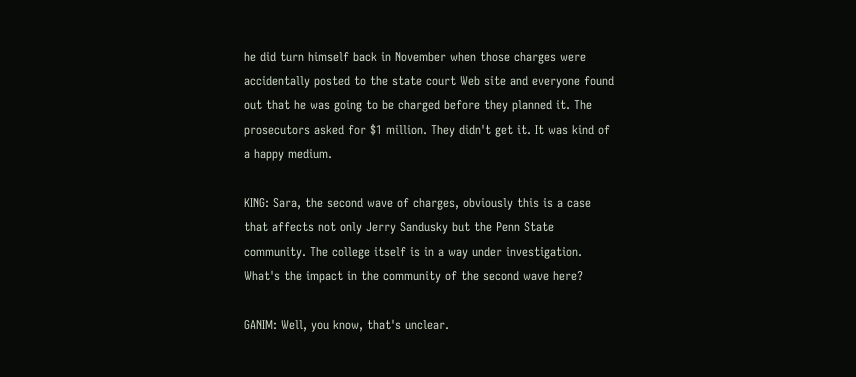he did turn himself back in November when those charges were accidentally posted to the state court Web site and everyone found out that he was going to be charged before they planned it. The prosecutors asked for $1 million. They didn't get it. It was kind of a happy medium.

KING: Sara, the second wave of charges, obviously this is a case that affects not only Jerry Sandusky but the Penn State community. The college itself is in a way under investigation. What's the impact in the community of the second wave here?

GANIM: Well, you know, that's unclear.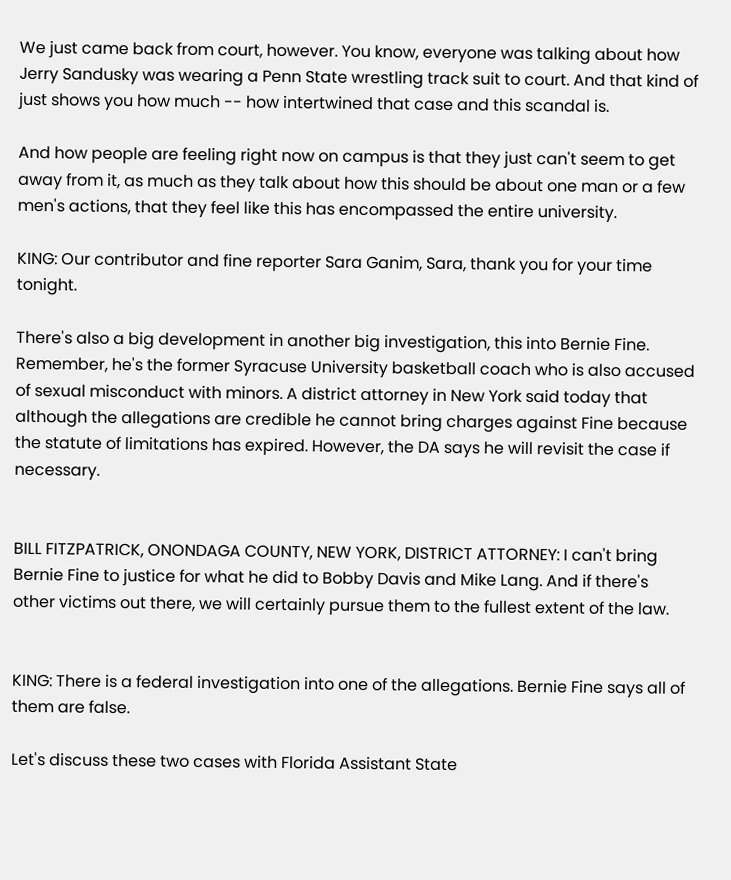We just came back from court, however. You know, everyone was talking about how Jerry Sandusky was wearing a Penn State wrestling track suit to court. And that kind of just shows you how much -- how intertwined that case and this scandal is.

And how people are feeling right now on campus is that they just can't seem to get away from it, as much as they talk about how this should be about one man or a few men's actions, that they feel like this has encompassed the entire university.

KING: Our contributor and fine reporter Sara Ganim, Sara, thank you for your time tonight.

There's also a big development in another big investigation, this into Bernie Fine. Remember, he's the former Syracuse University basketball coach who is also accused of sexual misconduct with minors. A district attorney in New York said today that although the allegations are credible he cannot bring charges against Fine because the statute of limitations has expired. However, the DA says he will revisit the case if necessary.


BILL FITZPATRICK, ONONDAGA COUNTY, NEW YORK, DISTRICT ATTORNEY: I can't bring Bernie Fine to justice for what he did to Bobby Davis and Mike Lang. And if there's other victims out there, we will certainly pursue them to the fullest extent of the law.


KING: There is a federal investigation into one of the allegations. Bernie Fine says all of them are false.

Let's discuss these two cases with Florida Assistant State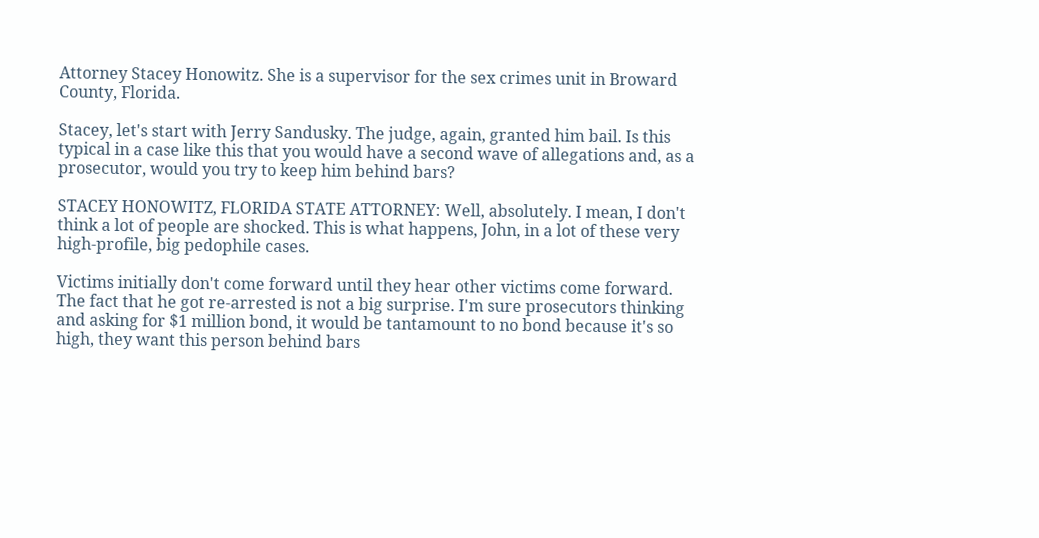Attorney Stacey Honowitz. She is a supervisor for the sex crimes unit in Broward County, Florida.

Stacey, let's start with Jerry Sandusky. The judge, again, granted him bail. Is this typical in a case like this that you would have a second wave of allegations and, as a prosecutor, would you try to keep him behind bars?

STACEY HONOWITZ, FLORIDA STATE ATTORNEY: Well, absolutely. I mean, I don't think a lot of people are shocked. This is what happens, John, in a lot of these very high-profile, big pedophile cases.

Victims initially don't come forward until they hear other victims come forward. The fact that he got re-arrested is not a big surprise. I'm sure prosecutors thinking and asking for $1 million bond, it would be tantamount to no bond because it's so high, they want this person behind bars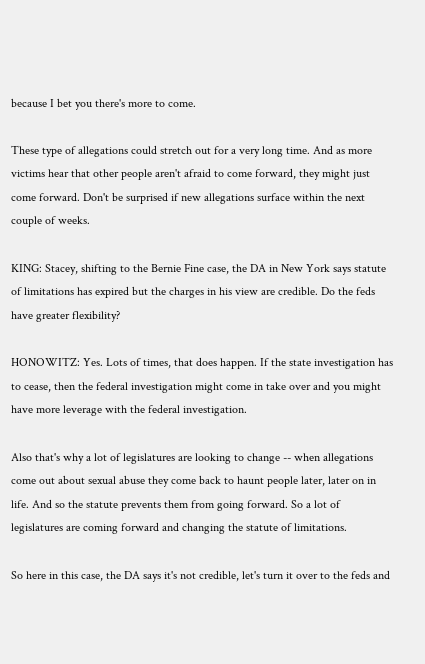because I bet you there's more to come.

These type of allegations could stretch out for a very long time. And as more victims hear that other people aren't afraid to come forward, they might just come forward. Don't be surprised if new allegations surface within the next couple of weeks.

KING: Stacey, shifting to the Bernie Fine case, the DA in New York says statute of limitations has expired but the charges in his view are credible. Do the feds have greater flexibility?

HONOWITZ: Yes. Lots of times, that does happen. If the state investigation has to cease, then the federal investigation might come in take over and you might have more leverage with the federal investigation.

Also that's why a lot of legislatures are looking to change -- when allegations come out about sexual abuse they come back to haunt people later, later on in life. And so the statute prevents them from going forward. So a lot of legislatures are coming forward and changing the statute of limitations.

So here in this case, the DA says it's not credible, let's turn it over to the feds and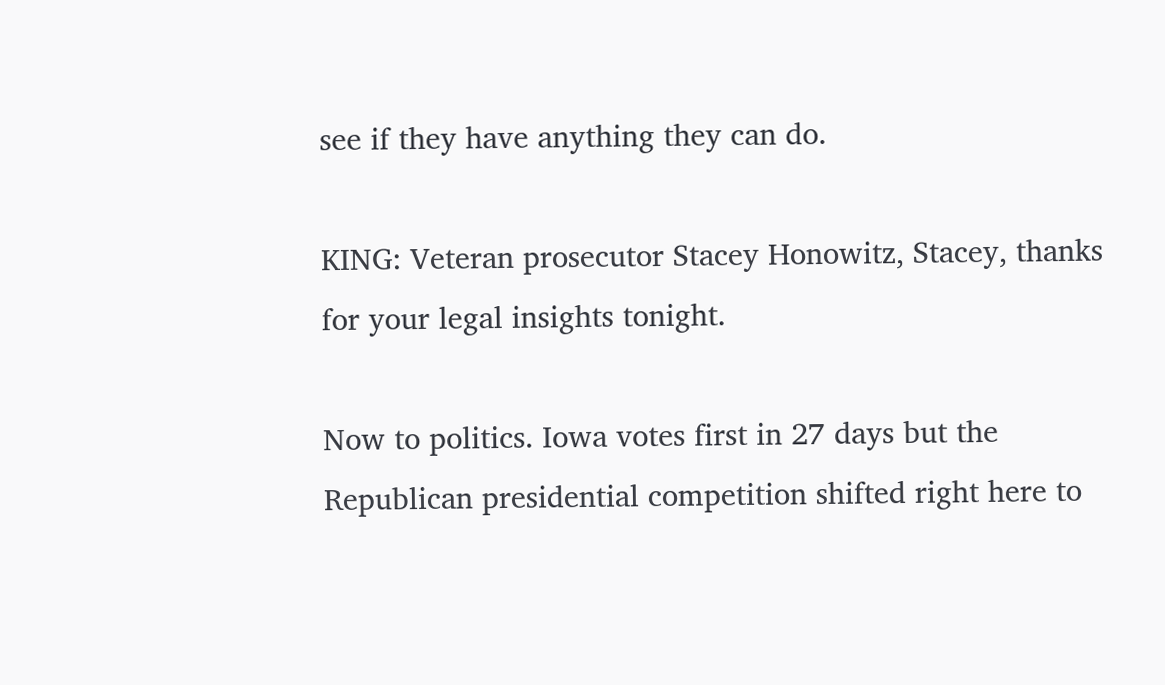see if they have anything they can do.

KING: Veteran prosecutor Stacey Honowitz, Stacey, thanks for your legal insights tonight.

Now to politics. Iowa votes first in 27 days but the Republican presidential competition shifted right here to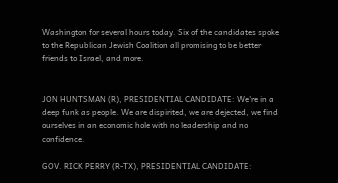Washington for several hours today. Six of the candidates spoke to the Republican Jewish Coalition all promising to be better friends to Israel, and more.


JON HUNTSMAN (R), PRESIDENTIAL CANDIDATE: We're in a deep funk as people. We are dispirited, we are dejected, we find ourselves in an economic hole with no leadership and no confidence.

GOV. RICK PERRY (R-TX), PRESIDENTIAL CANDIDATE: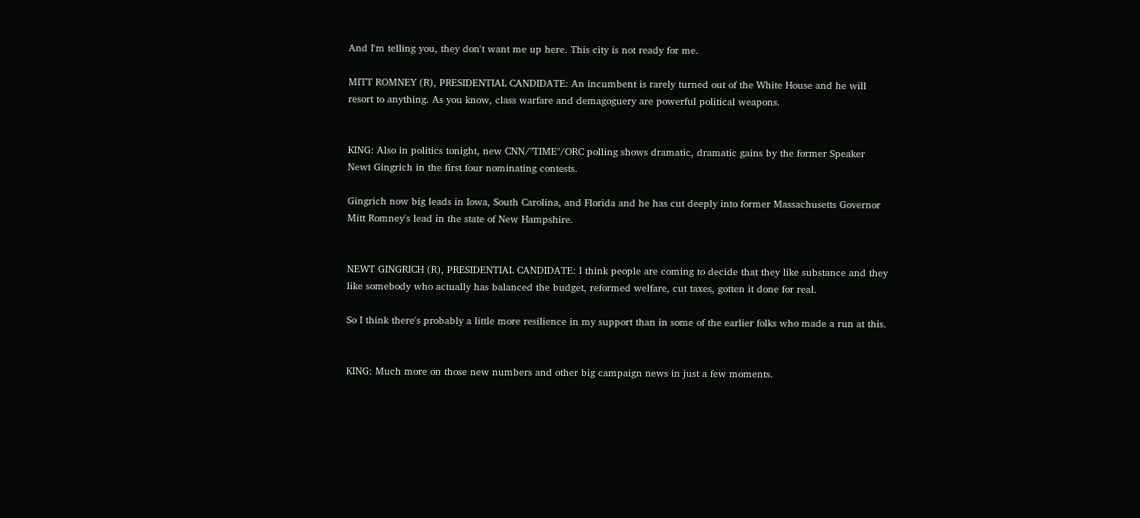And I'm telling you, they don't want me up here. This city is not ready for me.

MITT ROMNEY (R), PRESIDENTIAL CANDIDATE: An incumbent is rarely turned out of the White House and he will resort to anything. As you know, class warfare and demagoguery are powerful political weapons.


KING: Also in politics tonight, new CNN/"TIME"/ORC polling shows dramatic, dramatic gains by the former Speaker Newt Gingrich in the first four nominating contests.

Gingrich now big leads in Iowa, South Carolina, and Florida and he has cut deeply into former Massachusetts Governor Mitt Romney's lead in the state of New Hampshire.


NEWT GINGRICH (R), PRESIDENTIAL CANDIDATE: I think people are coming to decide that they like substance and they like somebody who actually has balanced the budget, reformed welfare, cut taxes, gotten it done for real.

So I think there's probably a little more resilience in my support than in some of the earlier folks who made a run at this.


KING: Much more on those new numbers and other big campaign news in just a few moments.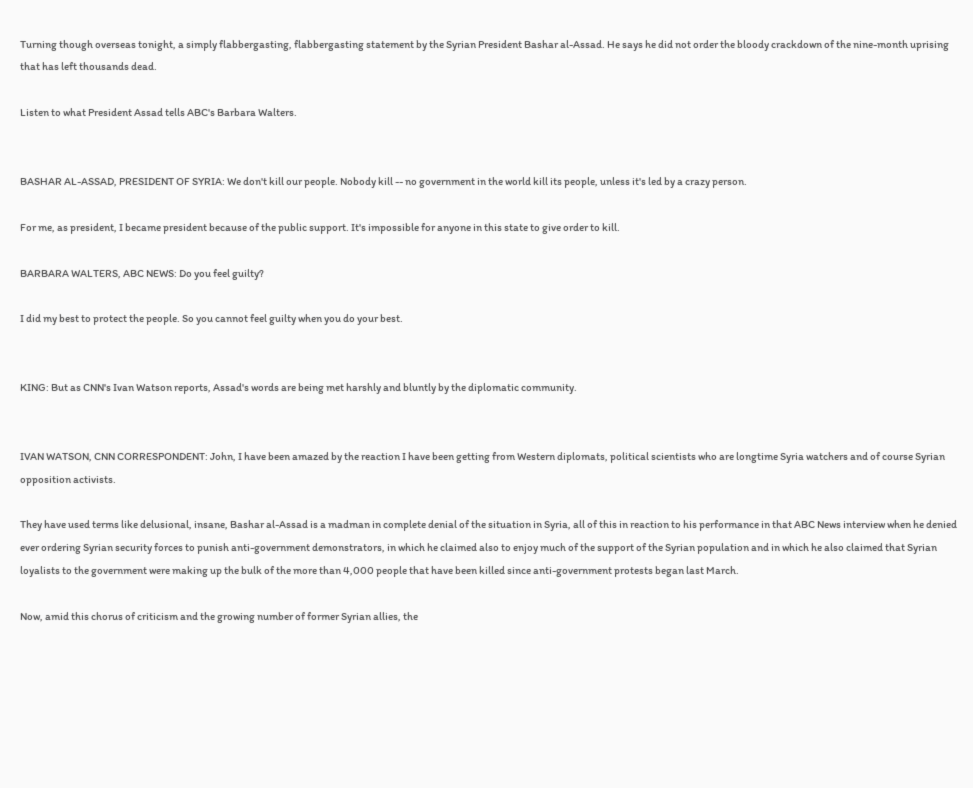Turning though overseas tonight, a simply flabbergasting, flabbergasting statement by the Syrian President Bashar al-Assad. He says he did not order the bloody crackdown of the nine-month uprising that has left thousands dead.

Listen to what President Assad tells ABC's Barbara Walters.


BASHAR AL-ASSAD, PRESIDENT OF SYRIA: We don't kill our people. Nobody kill -- no government in the world kill its people, unless it's led by a crazy person.

For me, as president, I became president because of the public support. It's impossible for anyone in this state to give order to kill.

BARBARA WALTERS, ABC NEWS: Do you feel guilty?

I did my best to protect the people. So you cannot feel guilty when you do your best.


KING: But as CNN's Ivan Watson reports, Assad's words are being met harshly and bluntly by the diplomatic community.


IVAN WATSON, CNN CORRESPONDENT: John, I have been amazed by the reaction I have been getting from Western diplomats, political scientists who are longtime Syria watchers and of course Syrian opposition activists.

They have used terms like delusional, insane, Bashar al-Assad is a madman in complete denial of the situation in Syria, all of this in reaction to his performance in that ABC News interview when he denied ever ordering Syrian security forces to punish anti-government demonstrators, in which he claimed also to enjoy much of the support of the Syrian population and in which he also claimed that Syrian loyalists to the government were making up the bulk of the more than 4,000 people that have been killed since anti-government protests began last March.

Now, amid this chorus of criticism and the growing number of former Syrian allies, the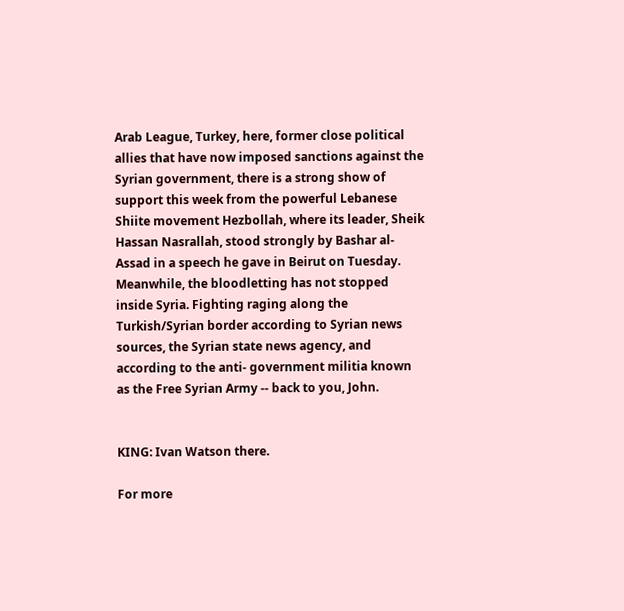Arab League, Turkey, here, former close political allies that have now imposed sanctions against the Syrian government, there is a strong show of support this week from the powerful Lebanese Shiite movement Hezbollah, where its leader, Sheik Hassan Nasrallah, stood strongly by Bashar al-Assad in a speech he gave in Beirut on Tuesday. Meanwhile, the bloodletting has not stopped inside Syria. Fighting raging along the Turkish/Syrian border according to Syrian news sources, the Syrian state news agency, and according to the anti- government militia known as the Free Syrian Army -- back to you, John.


KING: Ivan Watson there.

For more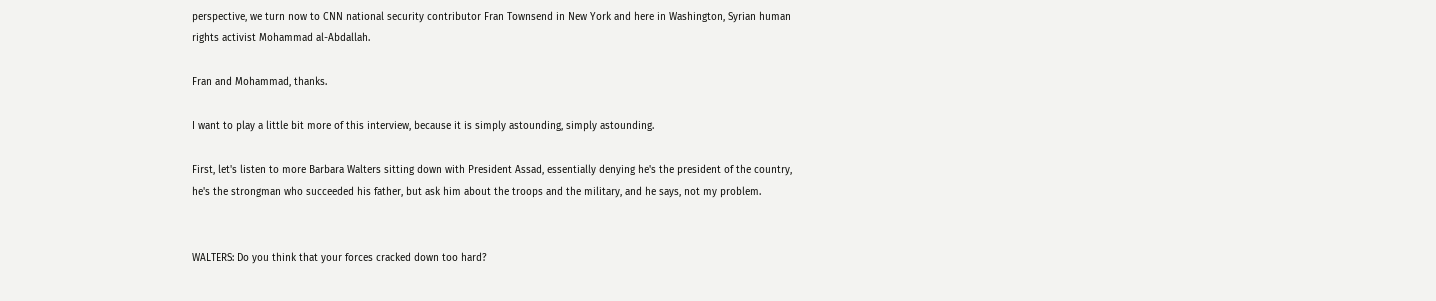perspective, we turn now to CNN national security contributor Fran Townsend in New York and here in Washington, Syrian human rights activist Mohammad al-Abdallah.

Fran and Mohammad, thanks.

I want to play a little bit more of this interview, because it is simply astounding, simply astounding.

First, let's listen to more Barbara Walters sitting down with President Assad, essentially denying he's the president of the country, he's the strongman who succeeded his father, but ask him about the troops and the military, and he says, not my problem.


WALTERS: Do you think that your forces cracked down too hard?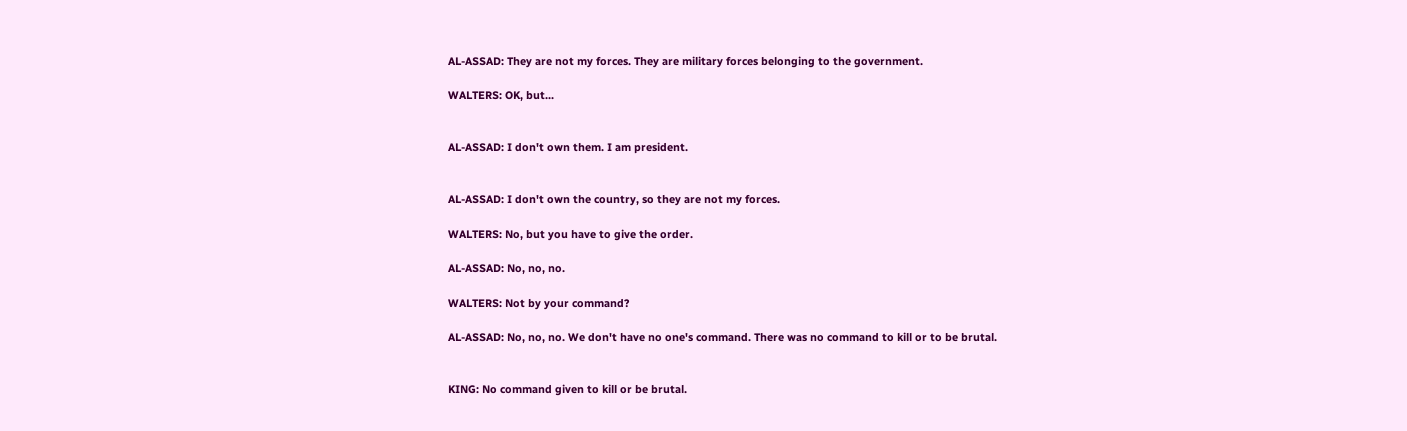AL-ASSAD: They are not my forces. They are military forces belonging to the government.

WALTERS: OK, but...


AL-ASSAD: I don't own them. I am president.


AL-ASSAD: I don't own the country, so they are not my forces.

WALTERS: No, but you have to give the order.

AL-ASSAD: No, no, no.

WALTERS: Not by your command?

AL-ASSAD: No, no, no. We don't have no one's command. There was no command to kill or to be brutal.


KING: No command given to kill or be brutal.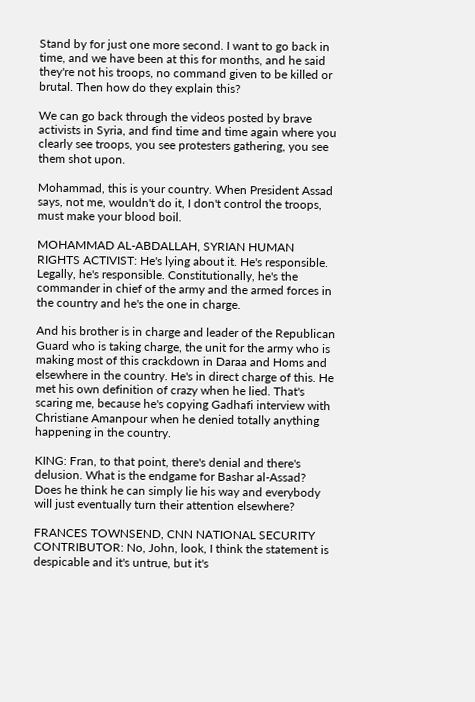Stand by for just one more second. I want to go back in time, and we have been at this for months, and he said they're not his troops, no command given to be killed or brutal. Then how do they explain this?

We can go back through the videos posted by brave activists in Syria, and find time and time again where you clearly see troops, you see protesters gathering, you see them shot upon.

Mohammad, this is your country. When President Assad says, not me, wouldn't do it, I don't control the troops, must make your blood boil.

MOHAMMAD AL-ABDALLAH, SYRIAN HUMAN RIGHTS ACTIVIST: He's lying about it. He's responsible. Legally, he's responsible. Constitutionally, he's the commander in chief of the army and the armed forces in the country and he's the one in charge.

And his brother is in charge and leader of the Republican Guard who is taking charge, the unit for the army who is making most of this crackdown in Daraa and Homs and elsewhere in the country. He's in direct charge of this. He met his own definition of crazy when he lied. That's scaring me, because he's copying Gadhafi interview with Christiane Amanpour when he denied totally anything happening in the country.

KING: Fran, to that point, there's denial and there's delusion. What is the endgame for Bashar al-Assad? Does he think he can simply lie his way and everybody will just eventually turn their attention elsewhere?

FRANCES TOWNSEND, CNN NATIONAL SECURITY CONTRIBUTOR: No, John, look, I think the statement is despicable and it's untrue, but it's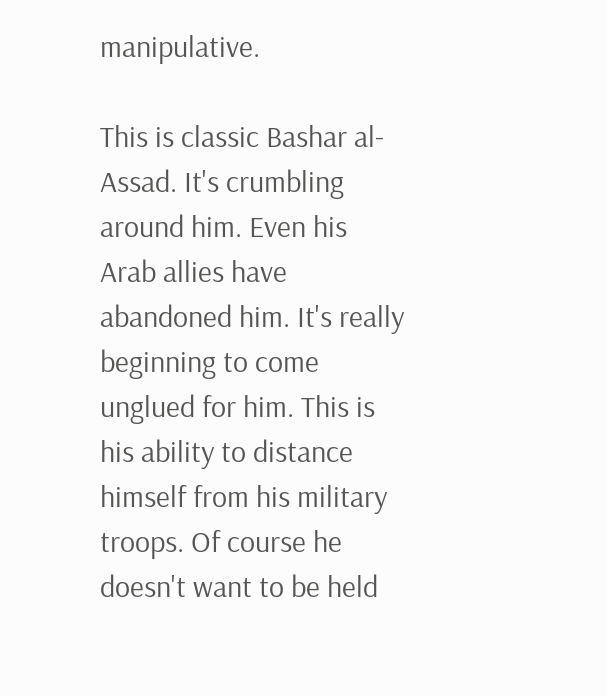manipulative.

This is classic Bashar al-Assad. It's crumbling around him. Even his Arab allies have abandoned him. It's really beginning to come unglued for him. This is his ability to distance himself from his military troops. Of course he doesn't want to be held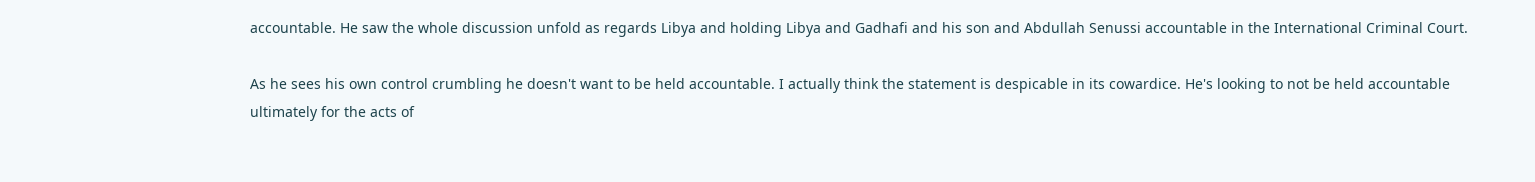accountable. He saw the whole discussion unfold as regards Libya and holding Libya and Gadhafi and his son and Abdullah Senussi accountable in the International Criminal Court.

As he sees his own control crumbling he doesn't want to be held accountable. I actually think the statement is despicable in its cowardice. He's looking to not be held accountable ultimately for the acts of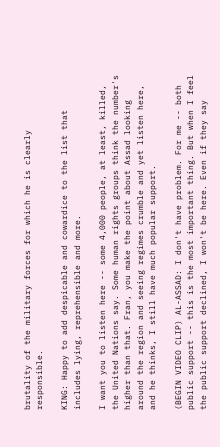brutality of the military forces for which he is clearly responsible.

KING: Happy to add despicable and cowardice to the list that includes lying, reprehensible and more.

I want you to listen here -- some 4,000 people, at least, killed, the United Nations say. Some human rights groups think the number's higher than that. Fran, you make the point about Assad looking around the region and seeing regimes crumble and yet listen here, and he thinks, I still have much popular support.

(BEGIN VIDEO CLIP) AL-ASSAD: I don't have problem. For me -- both public support -- this is the most important thing. But when I feel the public support declined, I won't be here. Even if they say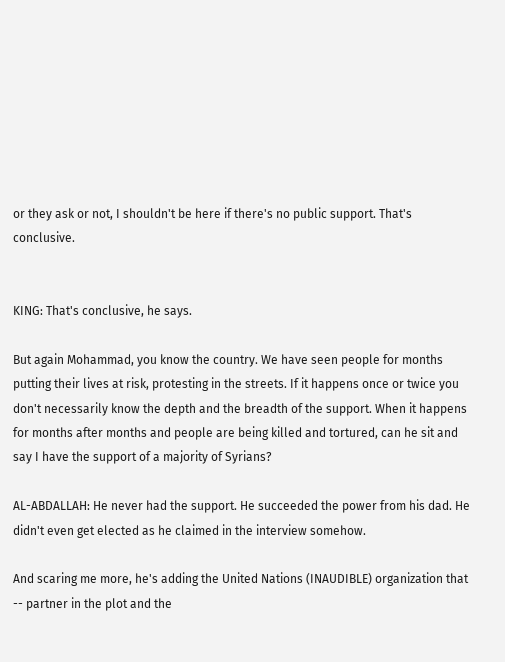or they ask or not, I shouldn't be here if there's no public support. That's conclusive.


KING: That's conclusive, he says.

But again Mohammad, you know the country. We have seen people for months putting their lives at risk, protesting in the streets. If it happens once or twice you don't necessarily know the depth and the breadth of the support. When it happens for months after months and people are being killed and tortured, can he sit and say I have the support of a majority of Syrians?

AL-ABDALLAH: He never had the support. He succeeded the power from his dad. He didn't even get elected as he claimed in the interview somehow.

And scaring me more, he's adding the United Nations (INAUDIBLE) organization that -- partner in the plot and the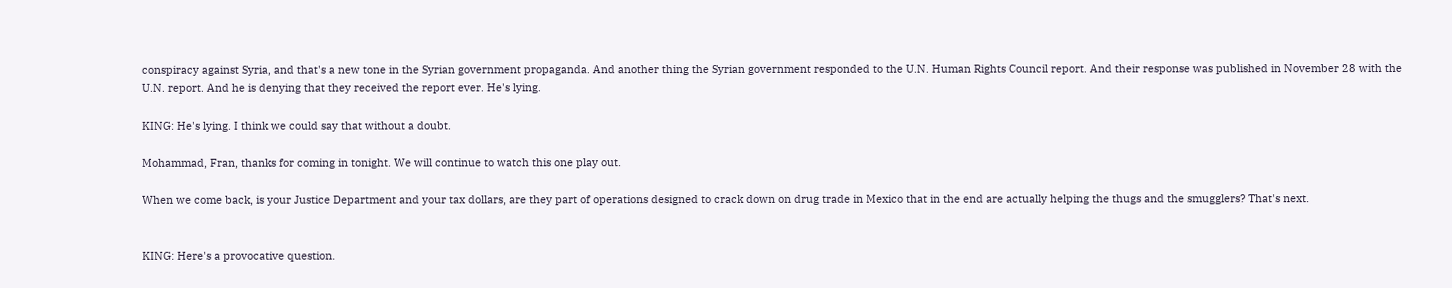conspiracy against Syria, and that's a new tone in the Syrian government propaganda. And another thing the Syrian government responded to the U.N. Human Rights Council report. And their response was published in November 28 with the U.N. report. And he is denying that they received the report ever. He's lying.

KING: He's lying. I think we could say that without a doubt.

Mohammad, Fran, thanks for coming in tonight. We will continue to watch this one play out.

When we come back, is your Justice Department and your tax dollars, are they part of operations designed to crack down on drug trade in Mexico that in the end are actually helping the thugs and the smugglers? That's next.


KING: Here's a provocative question.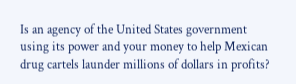Is an agency of the United States government using its power and your money to help Mexican drug cartels launder millions of dollars in profits?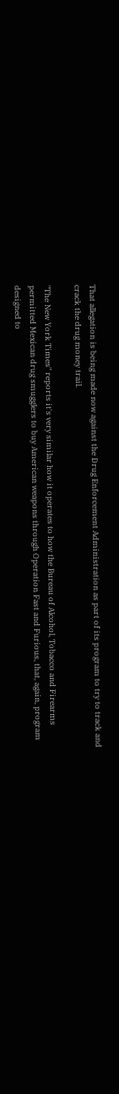That allegation is being made now against the Drug Enforcement Administration as part of its program to try to track and crack the drug money trail.

"The New York Times" reports it's very similar how it operates to how the Bureau of Alcohol, Tobacco and Firearms permitted Mexican drug smugglers to buy American weapons through Operation Fast and Furious, that, again, program designed to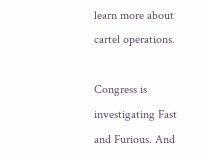learn more about cartel operations.

Congress is investigating Fast and Furious. And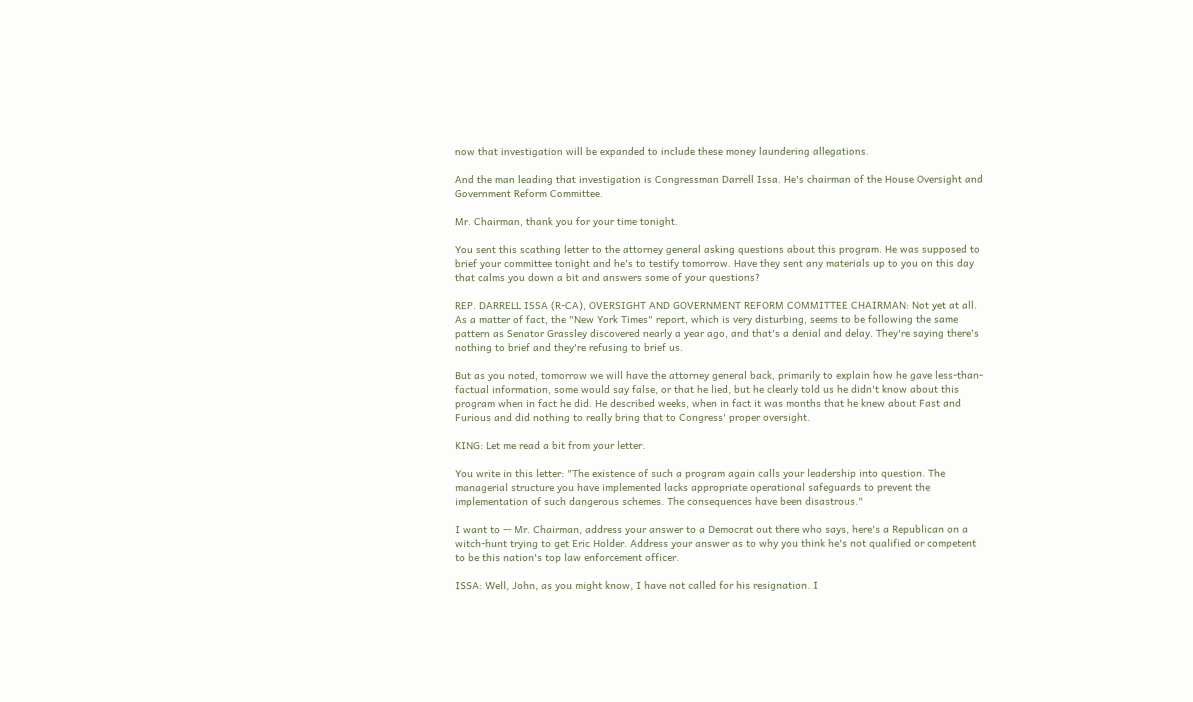now that investigation will be expanded to include these money laundering allegations.

And the man leading that investigation is Congressman Darrell Issa. He's chairman of the House Oversight and Government Reform Committee.

Mr. Chairman, thank you for your time tonight.

You sent this scathing letter to the attorney general asking questions about this program. He was supposed to brief your committee tonight and he's to testify tomorrow. Have they sent any materials up to you on this day that calms you down a bit and answers some of your questions?

REP. DARRELL ISSA (R-CA), OVERSIGHT AND GOVERNMENT REFORM COMMITTEE CHAIRMAN: Not yet at all. As a matter of fact, the "New York Times" report, which is very disturbing, seems to be following the same pattern as Senator Grassley discovered nearly a year ago, and that's a denial and delay. They're saying there's nothing to brief and they're refusing to brief us.

But as you noted, tomorrow we will have the attorney general back, primarily to explain how he gave less-than-factual information, some would say false, or that he lied, but he clearly told us he didn't know about this program when in fact he did. He described weeks, when in fact it was months that he knew about Fast and Furious and did nothing to really bring that to Congress' proper oversight.

KING: Let me read a bit from your letter.

You write in this letter: "The existence of such a program again calls your leadership into question. The managerial structure you have implemented lacks appropriate operational safeguards to prevent the implementation of such dangerous schemes. The consequences have been disastrous."

I want to -- Mr. Chairman, address your answer to a Democrat out there who says, here's a Republican on a witch-hunt trying to get Eric Holder. Address your answer as to why you think he's not qualified or competent to be this nation's top law enforcement officer.

ISSA: Well, John, as you might know, I have not called for his resignation. I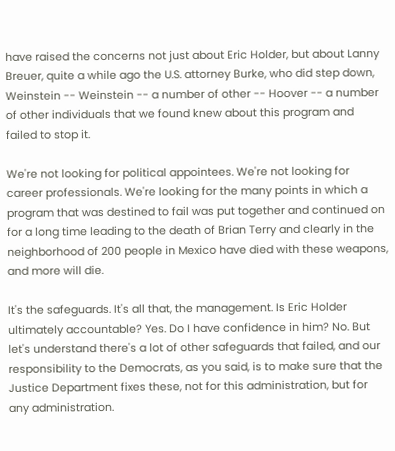have raised the concerns not just about Eric Holder, but about Lanny Breuer, quite a while ago the U.S. attorney Burke, who did step down, Weinstein -- Weinstein -- a number of other -- Hoover -- a number of other individuals that we found knew about this program and failed to stop it.

We're not looking for political appointees. We're not looking for career professionals. We're looking for the many points in which a program that was destined to fail was put together and continued on for a long time leading to the death of Brian Terry and clearly in the neighborhood of 200 people in Mexico have died with these weapons, and more will die.

It's the safeguards. It's all that, the management. Is Eric Holder ultimately accountable? Yes. Do I have confidence in him? No. But let's understand there's a lot of other safeguards that failed, and our responsibility to the Democrats, as you said, is to make sure that the Justice Department fixes these, not for this administration, but for any administration.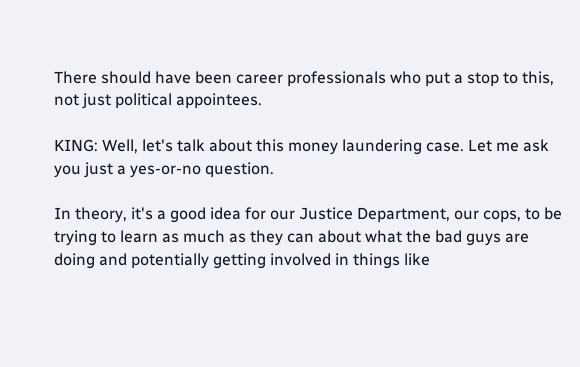There should have been career professionals who put a stop to this, not just political appointees.

KING: Well, let's talk about this money laundering case. Let me ask you just a yes-or-no question.

In theory, it's a good idea for our Justice Department, our cops, to be trying to learn as much as they can about what the bad guys are doing and potentially getting involved in things like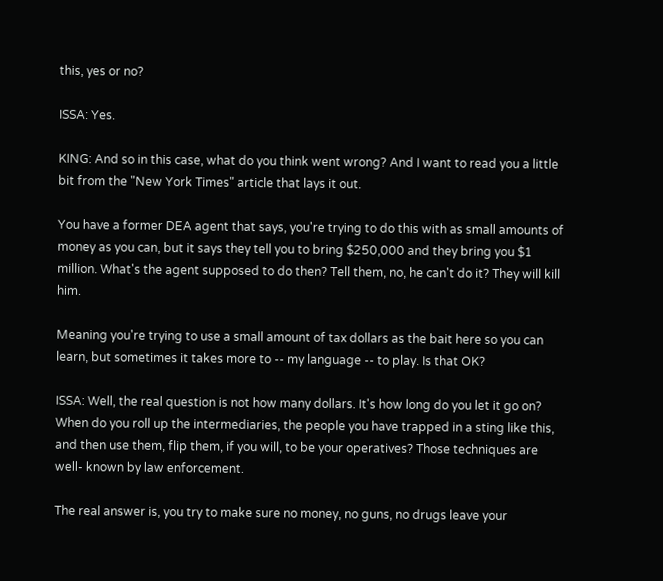this, yes or no?

ISSA: Yes.

KING: And so in this case, what do you think went wrong? And I want to read you a little bit from the "New York Times" article that lays it out.

You have a former DEA agent that says, you're trying to do this with as small amounts of money as you can, but it says they tell you to bring $250,000 and they bring you $1 million. What's the agent supposed to do then? Tell them, no, he can't do it? They will kill him.

Meaning you're trying to use a small amount of tax dollars as the bait here so you can learn, but sometimes it takes more to -- my language -- to play. Is that OK?

ISSA: Well, the real question is not how many dollars. It's how long do you let it go on? When do you roll up the intermediaries, the people you have trapped in a sting like this, and then use them, flip them, if you will, to be your operatives? Those techniques are well- known by law enforcement.

The real answer is, you try to make sure no money, no guns, no drugs leave your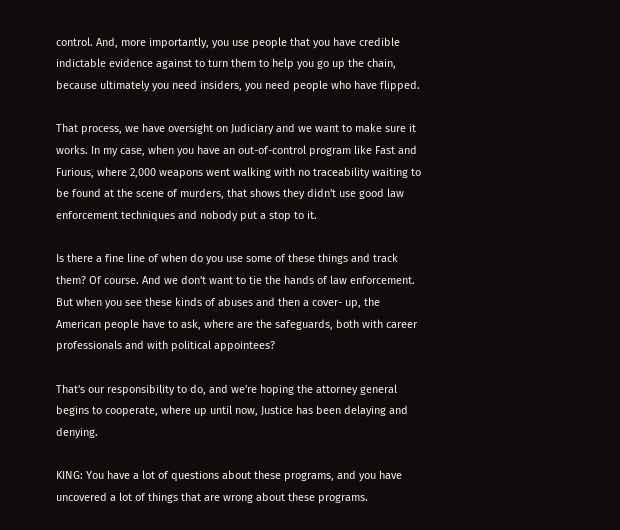control. And, more importantly, you use people that you have credible indictable evidence against to turn them to help you go up the chain, because ultimately you need insiders, you need people who have flipped.

That process, we have oversight on Judiciary and we want to make sure it works. In my case, when you have an out-of-control program like Fast and Furious, where 2,000 weapons went walking with no traceability waiting to be found at the scene of murders, that shows they didn't use good law enforcement techniques and nobody put a stop to it.

Is there a fine line of when do you use some of these things and track them? Of course. And we don't want to tie the hands of law enforcement. But when you see these kinds of abuses and then a cover- up, the American people have to ask, where are the safeguards, both with career professionals and with political appointees?

That's our responsibility to do, and we're hoping the attorney general begins to cooperate, where up until now, Justice has been delaying and denying.

KING: You have a lot of questions about these programs, and you have uncovered a lot of things that are wrong about these programs.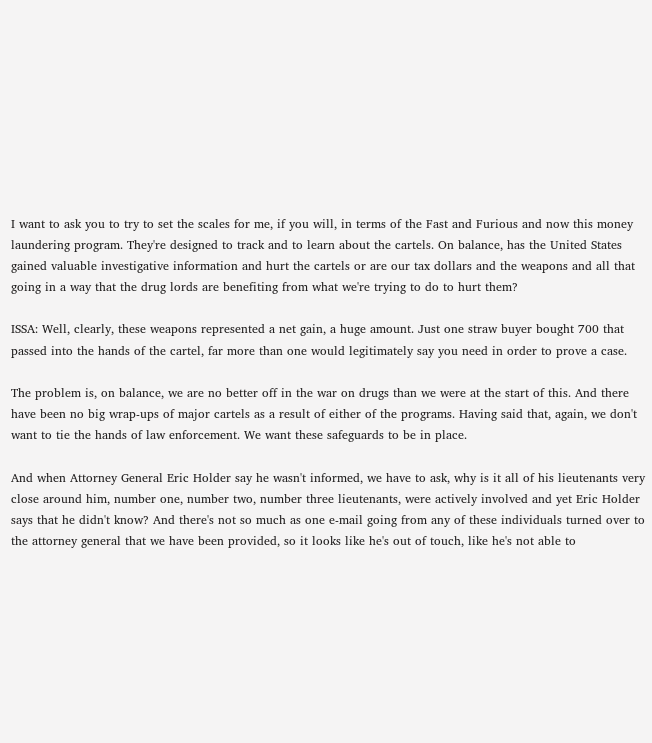I want to ask you to try to set the scales for me, if you will, in terms of the Fast and Furious and now this money laundering program. They're designed to track and to learn about the cartels. On balance, has the United States gained valuable investigative information and hurt the cartels or are our tax dollars and the weapons and all that going in a way that the drug lords are benefiting from what we're trying to do to hurt them?

ISSA: Well, clearly, these weapons represented a net gain, a huge amount. Just one straw buyer bought 700 that passed into the hands of the cartel, far more than one would legitimately say you need in order to prove a case.

The problem is, on balance, we are no better off in the war on drugs than we were at the start of this. And there have been no big wrap-ups of major cartels as a result of either of the programs. Having said that, again, we don't want to tie the hands of law enforcement. We want these safeguards to be in place.

And when Attorney General Eric Holder say he wasn't informed, we have to ask, why is it all of his lieutenants very close around him, number one, number two, number three lieutenants, were actively involved and yet Eric Holder says that he didn't know? And there's not so much as one e-mail going from any of these individuals turned over to the attorney general that we have been provided, so it looks like he's out of touch, like he's not able to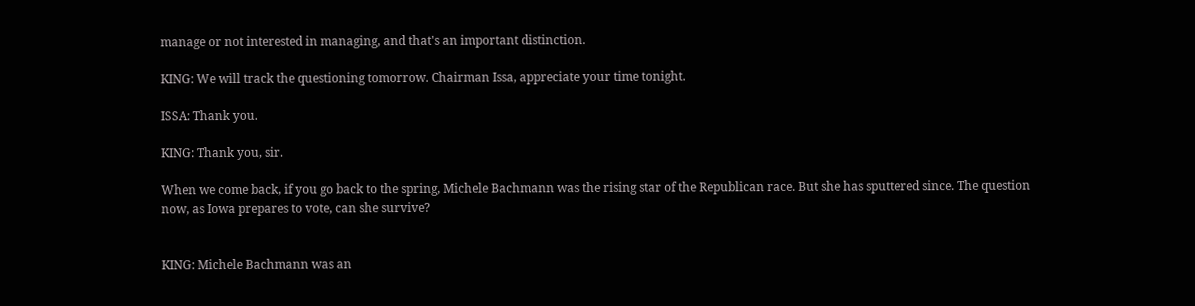manage or not interested in managing, and that's an important distinction.

KING: We will track the questioning tomorrow. Chairman Issa, appreciate your time tonight.

ISSA: Thank you.

KING: Thank you, sir.

When we come back, if you go back to the spring, Michele Bachmann was the rising star of the Republican race. But she has sputtered since. The question now, as Iowa prepares to vote, can she survive?


KING: Michele Bachmann was an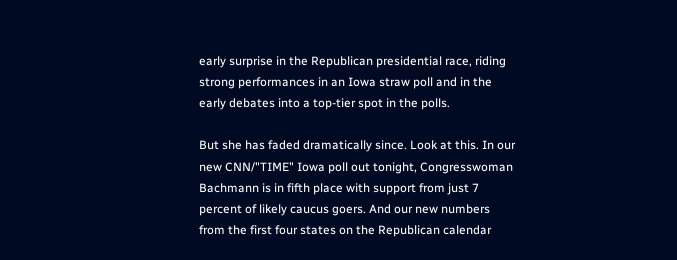early surprise in the Republican presidential race, riding strong performances in an Iowa straw poll and in the early debates into a top-tier spot in the polls.

But she has faded dramatically since. Look at this. In our new CNN/"TIME" Iowa poll out tonight, Congresswoman Bachmann is in fifth place with support from just 7 percent of likely caucus goers. And our new numbers from the first four states on the Republican calendar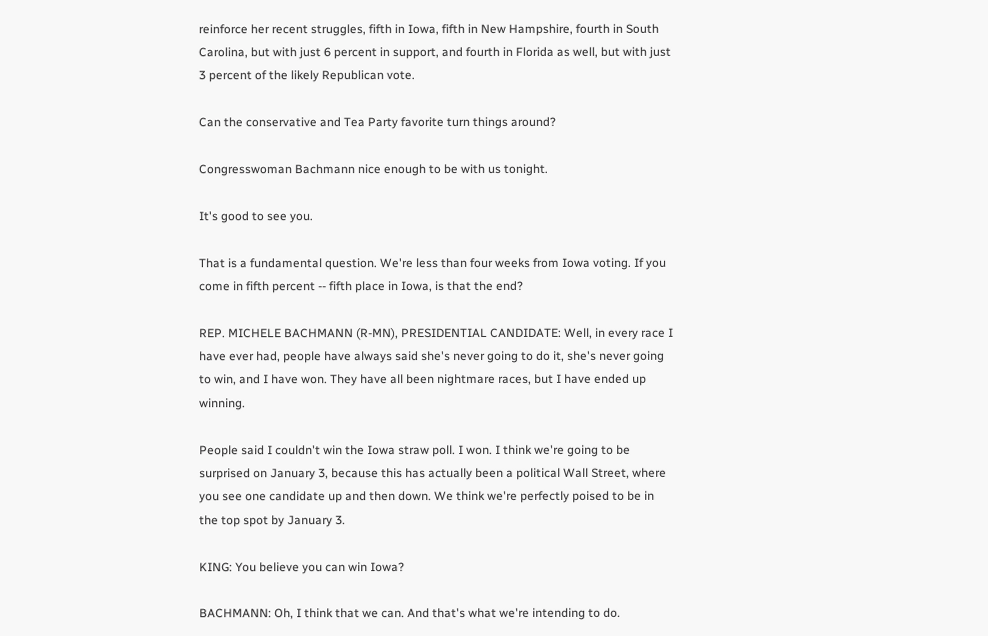reinforce her recent struggles, fifth in Iowa, fifth in New Hampshire, fourth in South Carolina, but with just 6 percent in support, and fourth in Florida as well, but with just 3 percent of the likely Republican vote.

Can the conservative and Tea Party favorite turn things around?

Congresswoman Bachmann nice enough to be with us tonight.

It's good to see you.

That is a fundamental question. We're less than four weeks from Iowa voting. If you come in fifth percent -- fifth place in Iowa, is that the end?

REP. MICHELE BACHMANN (R-MN), PRESIDENTIAL CANDIDATE: Well, in every race I have ever had, people have always said she's never going to do it, she's never going to win, and I have won. They have all been nightmare races, but I have ended up winning.

People said I couldn't win the Iowa straw poll. I won. I think we're going to be surprised on January 3, because this has actually been a political Wall Street, where you see one candidate up and then down. We think we're perfectly poised to be in the top spot by January 3.

KING: You believe you can win Iowa?

BACHMANN: Oh, I think that we can. And that's what we're intending to do.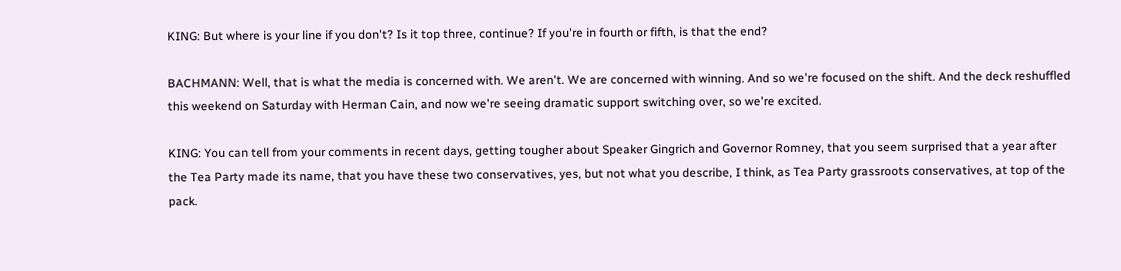KING: But where is your line if you don't? Is it top three, continue? If you're in fourth or fifth, is that the end?

BACHMANN: Well, that is what the media is concerned with. We aren't. We are concerned with winning. And so we're focused on the shift. And the deck reshuffled this weekend on Saturday with Herman Cain, and now we're seeing dramatic support switching over, so we're excited.

KING: You can tell from your comments in recent days, getting tougher about Speaker Gingrich and Governor Romney, that you seem surprised that a year after the Tea Party made its name, that you have these two conservatives, yes, but not what you describe, I think, as Tea Party grassroots conservatives, at top of the pack.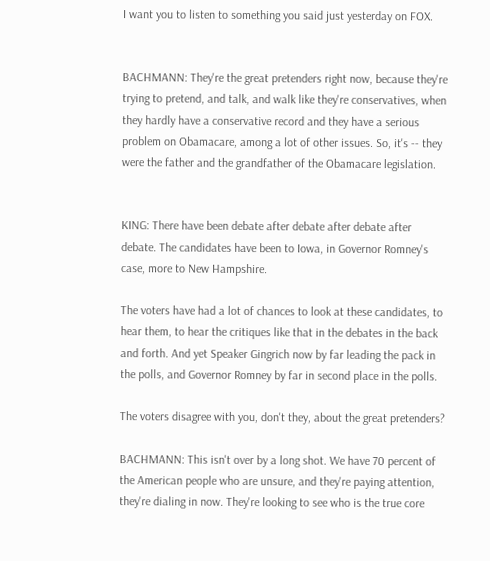I want you to listen to something you said just yesterday on FOX.


BACHMANN: They're the great pretenders right now, because they're trying to pretend, and talk, and walk like they're conservatives, when they hardly have a conservative record and they have a serious problem on Obamacare, among a lot of other issues. So, it's -- they were the father and the grandfather of the Obamacare legislation.


KING: There have been debate after debate after debate after debate. The candidates have been to Iowa, in Governor Romney's case, more to New Hampshire.

The voters have had a lot of chances to look at these candidates, to hear them, to hear the critiques like that in the debates in the back and forth. And yet Speaker Gingrich now by far leading the pack in the polls, and Governor Romney by far in second place in the polls.

The voters disagree with you, don't they, about the great pretenders?

BACHMANN: This isn't over by a long shot. We have 70 percent of the American people who are unsure, and they're paying attention, they're dialing in now. They're looking to see who is the true core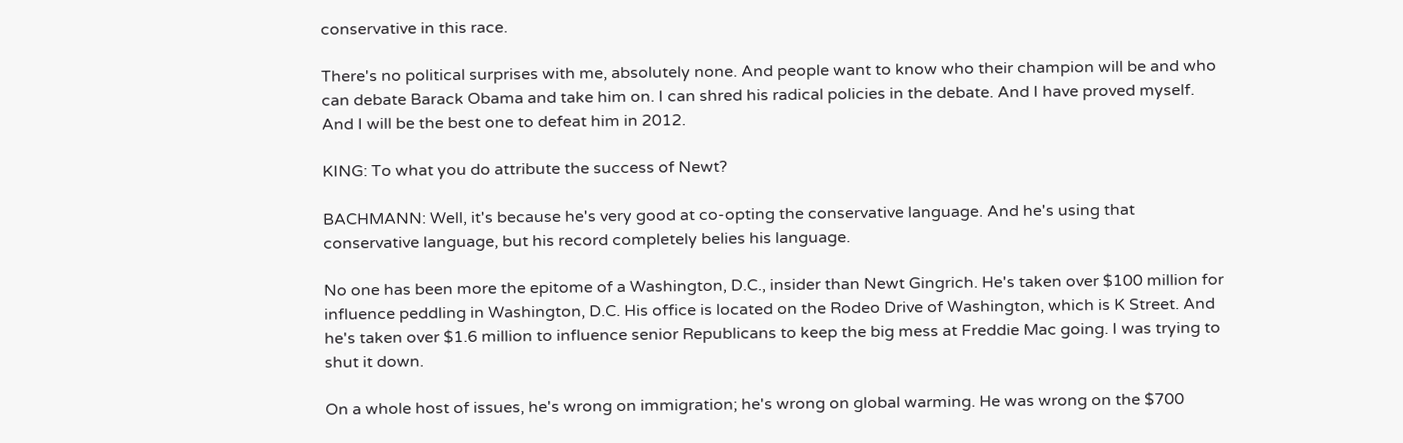conservative in this race.

There's no political surprises with me, absolutely none. And people want to know who their champion will be and who can debate Barack Obama and take him on. I can shred his radical policies in the debate. And I have proved myself. And I will be the best one to defeat him in 2012.

KING: To what you do attribute the success of Newt?

BACHMANN: Well, it's because he's very good at co-opting the conservative language. And he's using that conservative language, but his record completely belies his language.

No one has been more the epitome of a Washington, D.C., insider than Newt Gingrich. He's taken over $100 million for influence peddling in Washington, D.C. His office is located on the Rodeo Drive of Washington, which is K Street. And he's taken over $1.6 million to influence senior Republicans to keep the big mess at Freddie Mac going. I was trying to shut it down.

On a whole host of issues, he's wrong on immigration; he's wrong on global warming. He was wrong on the $700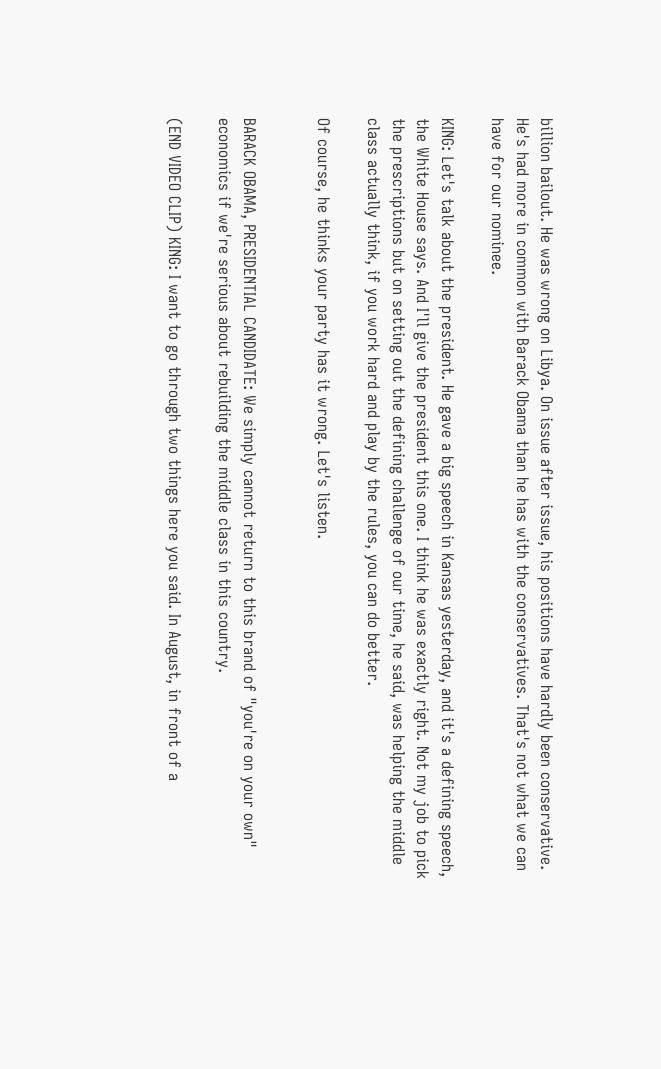billion bailout. He was wrong on Libya. On issue after issue, his positions have hardly been conservative. He's had more in common with Barack Obama than he has with the conservatives. That's not what we can have for our nominee.

KING: Let's talk about the president. He gave a big speech in Kansas yesterday, and it's a defining speech, the White House says. And I'll give the president this one. I think he was exactly right. Not my job to pick the prescriptions but on setting out the defining challenge of our time, he said, was helping the middle class actually think, if you work hard and play by the rules, you can do better.

Of course, he thinks your party has it wrong. Let's listen.


BARACK OBAMA, PRESIDENTIAL CANDIDATE: We simply cannot return to this brand of "you're on your own" economics if we're serious about rebuilding the middle class in this country.

(END VIDEO CLIP) KING: I want to go through two things here you said. In August, in front of a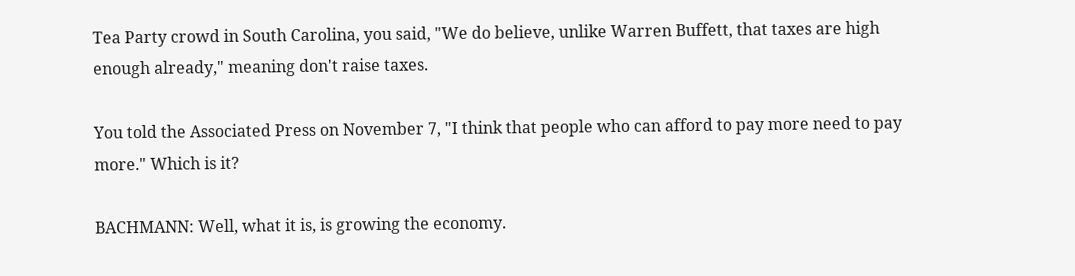Tea Party crowd in South Carolina, you said, "We do believe, unlike Warren Buffett, that taxes are high enough already," meaning don't raise taxes.

You told the Associated Press on November 7, "I think that people who can afford to pay more need to pay more." Which is it?

BACHMANN: Well, what it is, is growing the economy.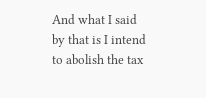And what I said by that is I intend to abolish the tax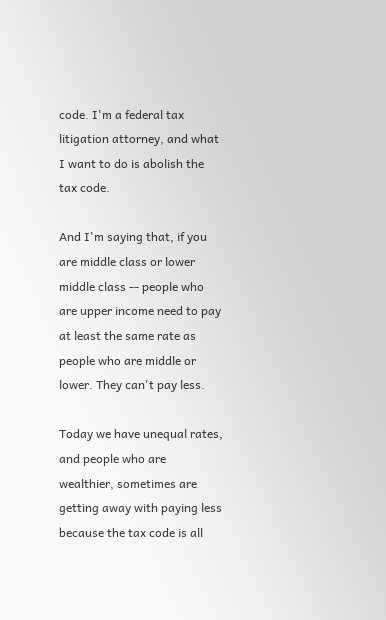code. I'm a federal tax litigation attorney, and what I want to do is abolish the tax code.

And I'm saying that, if you are middle class or lower middle class -- people who are upper income need to pay at least the same rate as people who are middle or lower. They can't pay less.

Today we have unequal rates, and people who are wealthier, sometimes are getting away with paying less because the tax code is all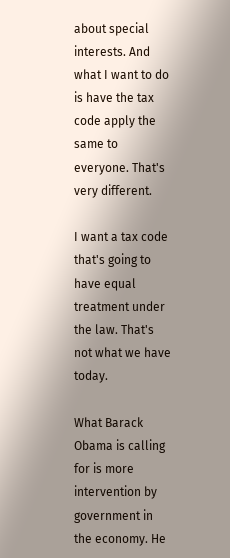about special interests. And what I want to do is have the tax code apply the same to everyone. That's very different.

I want a tax code that's going to have equal treatment under the law. That's not what we have today.

What Barack Obama is calling for is more intervention by government in the economy. He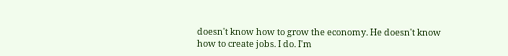doesn't know how to grow the economy. He doesn't know how to create jobs. I do. I'm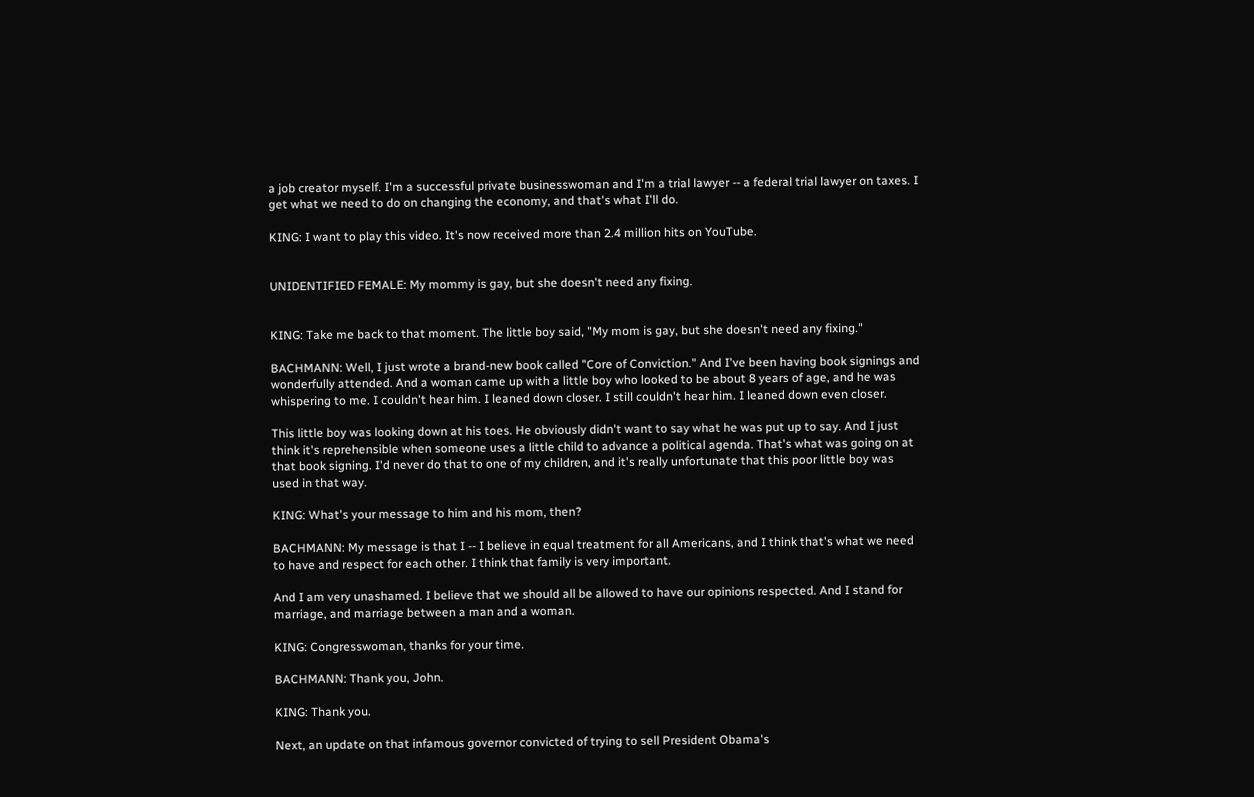a job creator myself. I'm a successful private businesswoman and I'm a trial lawyer -- a federal trial lawyer on taxes. I get what we need to do on changing the economy, and that's what I'll do.

KING: I want to play this video. It's now received more than 2.4 million hits on YouTube.


UNIDENTIFIED FEMALE: My mommy is gay, but she doesn't need any fixing.


KING: Take me back to that moment. The little boy said, "My mom is gay, but she doesn't need any fixing."

BACHMANN: Well, I just wrote a brand-new book called "Core of Conviction." And I've been having book signings and wonderfully attended. And a woman came up with a little boy who looked to be about 8 years of age, and he was whispering to me. I couldn't hear him. I leaned down closer. I still couldn't hear him. I leaned down even closer.

This little boy was looking down at his toes. He obviously didn't want to say what he was put up to say. And I just think it's reprehensible when someone uses a little child to advance a political agenda. That's what was going on at that book signing. I'd never do that to one of my children, and it's really unfortunate that this poor little boy was used in that way.

KING: What's your message to him and his mom, then?

BACHMANN: My message is that I -- I believe in equal treatment for all Americans, and I think that's what we need to have and respect for each other. I think that family is very important.

And I am very unashamed. I believe that we should all be allowed to have our opinions respected. And I stand for marriage, and marriage between a man and a woman.

KING: Congresswoman, thanks for your time.

BACHMANN: Thank you, John.

KING: Thank you.

Next, an update on that infamous governor convicted of trying to sell President Obama's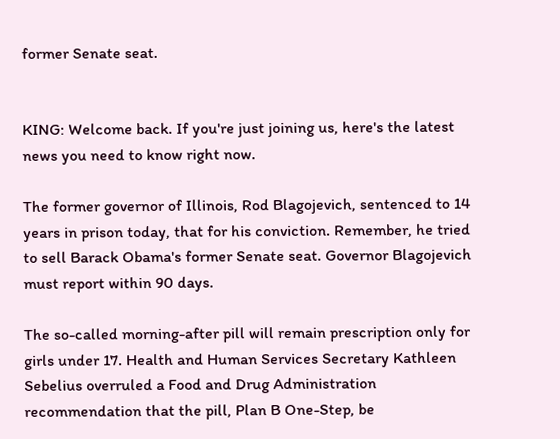former Senate seat.


KING: Welcome back. If you're just joining us, here's the latest news you need to know right now.

The former governor of Illinois, Rod Blagojevich, sentenced to 14 years in prison today, that for his conviction. Remember, he tried to sell Barack Obama's former Senate seat. Governor Blagojevich must report within 90 days.

The so-called morning-after pill will remain prescription only for girls under 17. Health and Human Services Secretary Kathleen Sebelius overruled a Food and Drug Administration recommendation that the pill, Plan B One-Step, be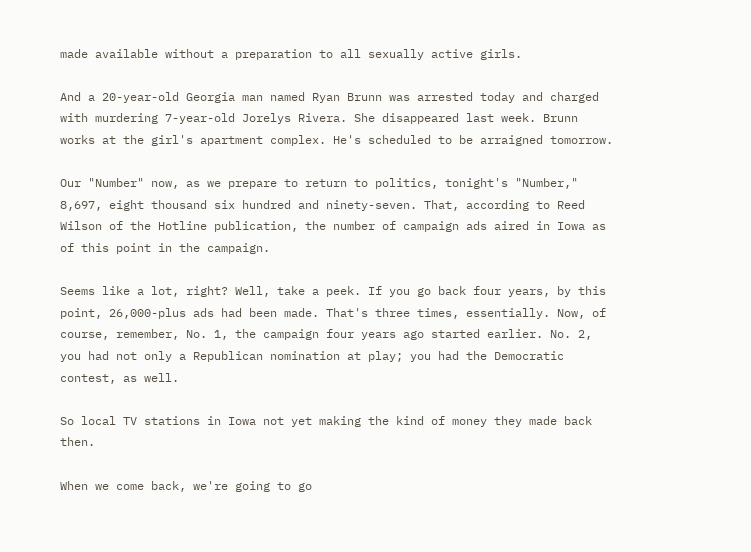made available without a preparation to all sexually active girls.

And a 20-year-old Georgia man named Ryan Brunn was arrested today and charged with murdering 7-year-old Jorelys Rivera. She disappeared last week. Brunn works at the girl's apartment complex. He's scheduled to be arraigned tomorrow.

Our "Number" now, as we prepare to return to politics, tonight's "Number," 8,697, eight thousand six hundred and ninety-seven. That, according to Reed Wilson of the Hotline publication, the number of campaign ads aired in Iowa as of this point in the campaign.

Seems like a lot, right? Well, take a peek. If you go back four years, by this point, 26,000-plus ads had been made. That's three times, essentially. Now, of course, remember, No. 1, the campaign four years ago started earlier. No. 2, you had not only a Republican nomination at play; you had the Democratic contest, as well.

So local TV stations in Iowa not yet making the kind of money they made back then.

When we come back, we're going to go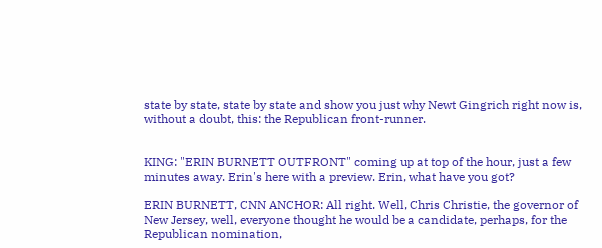state by state, state by state and show you just why Newt Gingrich right now is, without a doubt, this: the Republican front-runner.


KING: "ERIN BURNETT OUTFRONT" coming up at top of the hour, just a few minutes away. Erin's here with a preview. Erin, what have you got?

ERIN BURNETT, CNN ANCHOR: All right. Well, Chris Christie, the governor of New Jersey, well, everyone thought he would be a candidate, perhaps, for the Republican nomination,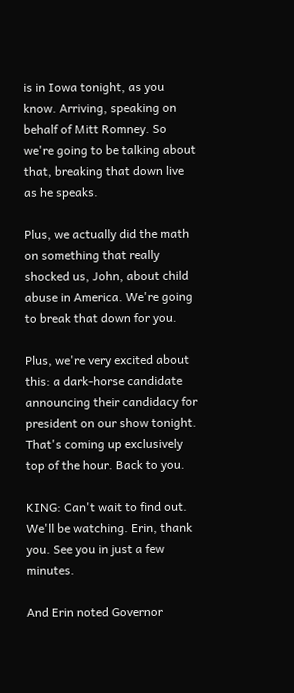is in Iowa tonight, as you know. Arriving, speaking on behalf of Mitt Romney. So we're going to be talking about that, breaking that down live as he speaks.

Plus, we actually did the math on something that really shocked us, John, about child abuse in America. We're going to break that down for you.

Plus, we're very excited about this: a dark-horse candidate announcing their candidacy for president on our show tonight. That's coming up exclusively top of the hour. Back to you.

KING: Can't wait to find out. We'll be watching. Erin, thank you. See you in just a few minutes.

And Erin noted Governor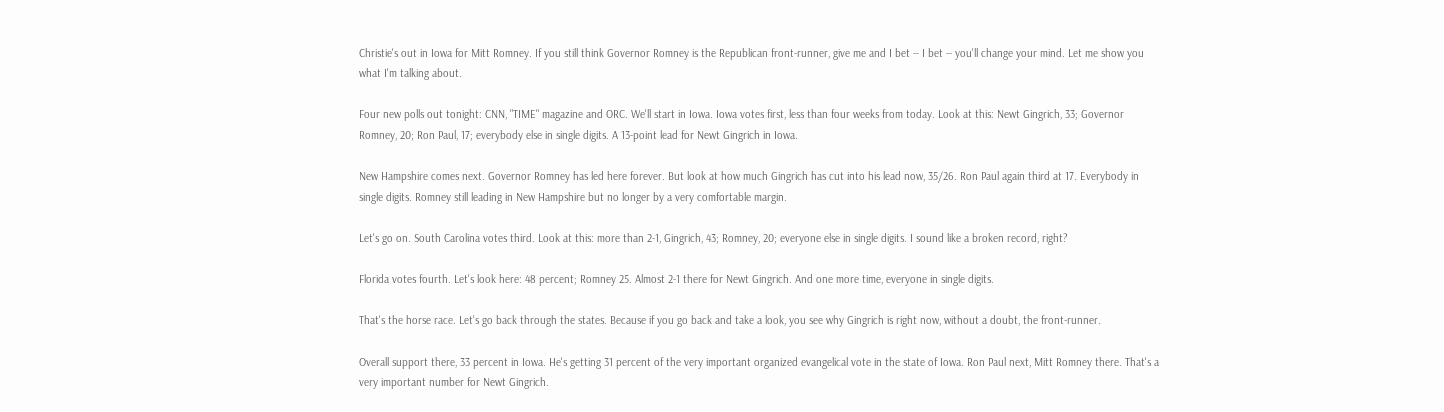Christie's out in Iowa for Mitt Romney. If you still think Governor Romney is the Republican front-runner, give me and I bet -- I bet -- you'll change your mind. Let me show you what I'm talking about.

Four new polls out tonight: CNN, "TIME" magazine and ORC. We'll start in Iowa. Iowa votes first, less than four weeks from today. Look at this: Newt Gingrich, 33; Governor Romney, 20; Ron Paul, 17; everybody else in single digits. A 13-point lead for Newt Gingrich in Iowa.

New Hampshire comes next. Governor Romney has led here forever. But look at how much Gingrich has cut into his lead now, 35/26. Ron Paul again third at 17. Everybody in single digits. Romney still leading in New Hampshire but no longer by a very comfortable margin.

Let's go on. South Carolina votes third. Look at this: more than 2-1, Gingrich, 43; Romney, 20; everyone else in single digits. I sound like a broken record, right?

Florida votes fourth. Let's look here: 48 percent; Romney 25. Almost 2-1 there for Newt Gingrich. And one more time, everyone in single digits.

That's the horse race. Let's go back through the states. Because if you go back and take a look, you see why Gingrich is right now, without a doubt, the front-runner.

Overall support there, 33 percent in Iowa. He's getting 31 percent of the very important organized evangelical vote in the state of Iowa. Ron Paul next, Mitt Romney there. That's a very important number for Newt Gingrich.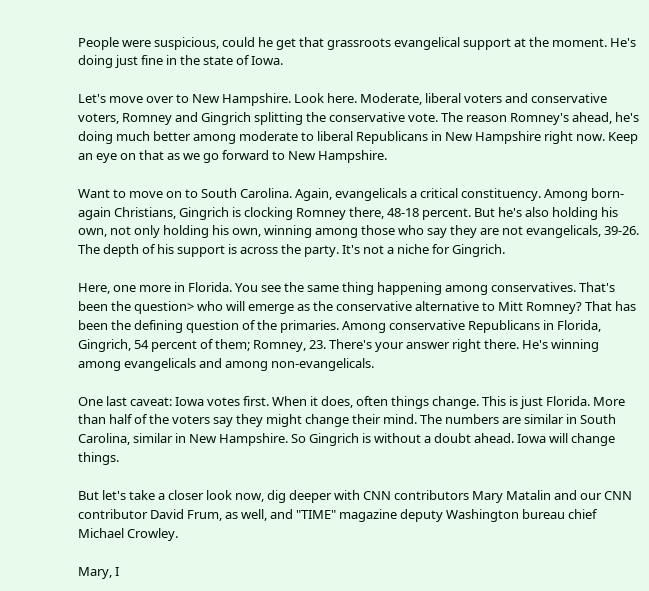People were suspicious, could he get that grassroots evangelical support at the moment. He's doing just fine in the state of Iowa.

Let's move over to New Hampshire. Look here. Moderate, liberal voters and conservative voters, Romney and Gingrich splitting the conservative vote. The reason Romney's ahead, he's doing much better among moderate to liberal Republicans in New Hampshire right now. Keep an eye on that as we go forward to New Hampshire.

Want to move on to South Carolina. Again, evangelicals a critical constituency. Among born-again Christians, Gingrich is clocking Romney there, 48-18 percent. But he's also holding his own, not only holding his own, winning among those who say they are not evangelicals, 39-26. The depth of his support is across the party. It's not a niche for Gingrich.

Here, one more in Florida. You see the same thing happening among conservatives. That's been the question> who will emerge as the conservative alternative to Mitt Romney? That has been the defining question of the primaries. Among conservative Republicans in Florida, Gingrich, 54 percent of them; Romney, 23. There's your answer right there. He's winning among evangelicals and among non-evangelicals.

One last caveat: Iowa votes first. When it does, often things change. This is just Florida. More than half of the voters say they might change their mind. The numbers are similar in South Carolina, similar in New Hampshire. So Gingrich is without a doubt ahead. Iowa will change things.

But let's take a closer look now, dig deeper with CNN contributors Mary Matalin and our CNN contributor David Frum, as well, and "TIME" magazine deputy Washington bureau chief Michael Crowley.

Mary, I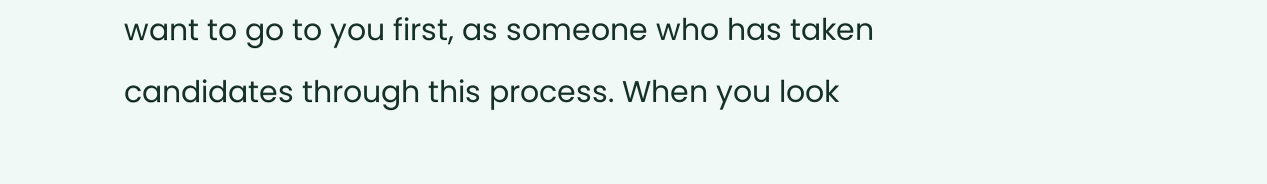want to go to you first, as someone who has taken candidates through this process. When you look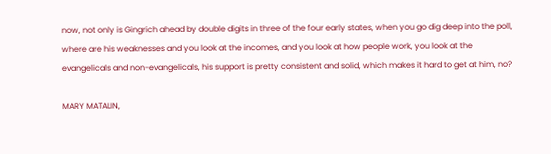now, not only is Gingrich ahead by double digits in three of the four early states, when you go dig deep into the poll, where are his weaknesses and you look at the incomes, and you look at how people work, you look at the evangelicals and non-evangelicals, his support is pretty consistent and solid, which makes it hard to get at him, no?

MARY MATALIN,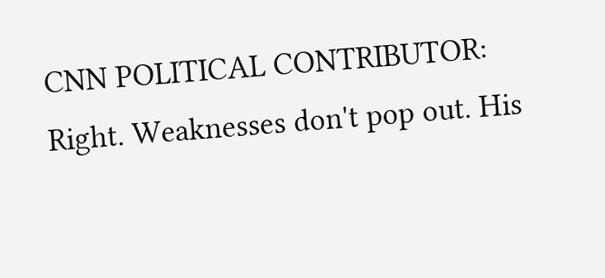CNN POLITICAL CONTRIBUTOR: Right. Weaknesses don't pop out. His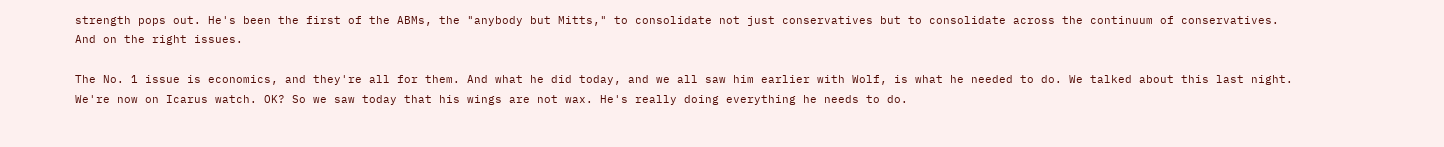strength pops out. He's been the first of the ABMs, the "anybody but Mitts," to consolidate not just conservatives but to consolidate across the continuum of conservatives. And on the right issues.

The No. 1 issue is economics, and they're all for them. And what he did today, and we all saw him earlier with Wolf, is what he needed to do. We talked about this last night. We're now on Icarus watch. OK? So we saw today that his wings are not wax. He's really doing everything he needs to do.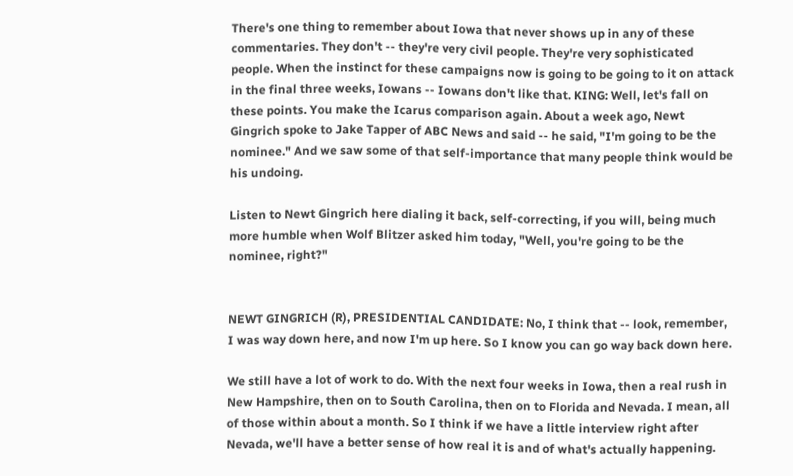There's one thing to remember about Iowa that never shows up in any of these commentaries. They don't -- they're very civil people. They're very sophisticated people. When the instinct for these campaigns now is going to be going to it on attack in the final three weeks, Iowans -- Iowans don't like that. KING: Well, let's fall on these points. You make the Icarus comparison again. About a week ago, Newt Gingrich spoke to Jake Tapper of ABC News and said -- he said, "I'm going to be the nominee." And we saw some of that self-importance that many people think would be his undoing.

Listen to Newt Gingrich here dialing it back, self-correcting, if you will, being much more humble when Wolf Blitzer asked him today, "Well, you're going to be the nominee, right?"


NEWT GINGRICH (R), PRESIDENTIAL CANDIDATE: No, I think that -- look, remember, I was way down here, and now I'm up here. So I know you can go way back down here.

We still have a lot of work to do. With the next four weeks in Iowa, then a real rush in New Hampshire, then on to South Carolina, then on to Florida and Nevada. I mean, all of those within about a month. So I think if we have a little interview right after Nevada, we'll have a better sense of how real it is and of what's actually happening.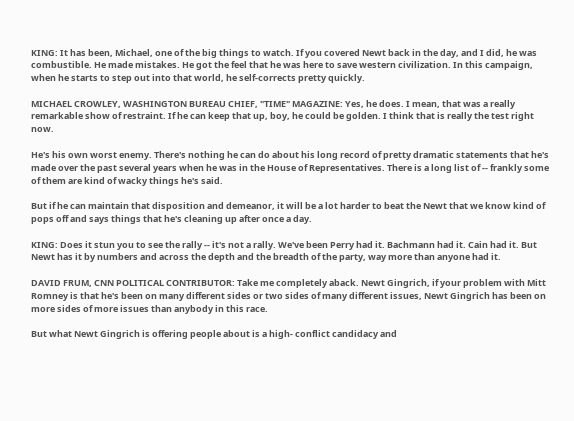KING: It has been, Michael, one of the big things to watch. If you covered Newt back in the day, and I did, he was combustible. He made mistakes. He got the feel that he was here to save western civilization. In this campaign, when he starts to step out into that world, he self-corrects pretty quickly.

MICHAEL CROWLEY, WASHINGTON BUREAU CHIEF, "TIME" MAGAZINE: Yes, he does. I mean, that was a really remarkable show of restraint. If he can keep that up, boy, he could be golden. I think that is really the test right now.

He's his own worst enemy. There's nothing he can do about his long record of pretty dramatic statements that he's made over the past several years when he was in the House of Representatives. There is a long list of -- frankly some of them are kind of wacky things he's said.

But if he can maintain that disposition and demeanor, it will be a lot harder to beat the Newt that we know kind of pops off and says things that he's cleaning up after once a day.

KING: Does it stun you to see the rally -- it's not a rally. We've been Perry had it. Bachmann had it. Cain had it. But Newt has it by numbers and across the depth and the breadth of the party, way more than anyone had it.

DAVID FRUM, CNN POLITICAL CONTRIBUTOR: Take me completely aback. Newt Gingrich, if your problem with Mitt Romney is that he's been on many different sides or two sides of many different issues, Newt Gingrich has been on more sides of more issues than anybody in this race.

But what Newt Gingrich is offering people about is a high- conflict candidacy and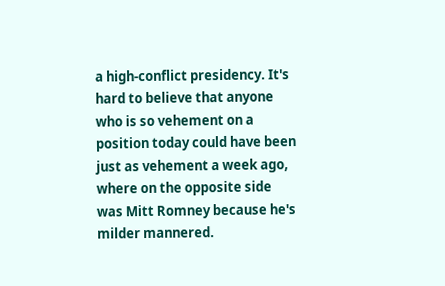a high-conflict presidency. It's hard to believe that anyone who is so vehement on a position today could have been just as vehement a week ago, where on the opposite side was Mitt Romney because he's milder mannered.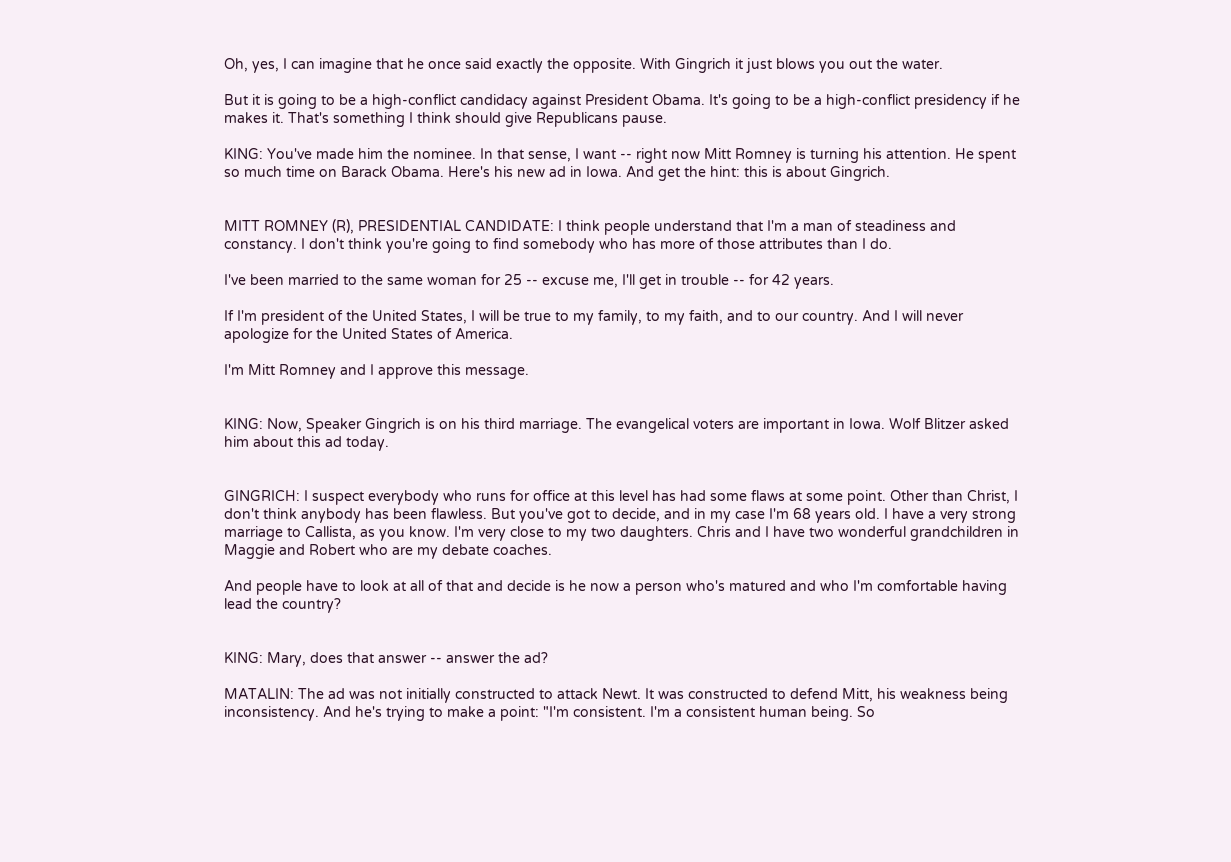Oh, yes, I can imagine that he once said exactly the opposite. With Gingrich it just blows you out the water.

But it is going to be a high-conflict candidacy against President Obama. It's going to be a high-conflict presidency if he makes it. That's something I think should give Republicans pause.

KING: You've made him the nominee. In that sense, I want -- right now Mitt Romney is turning his attention. He spent so much time on Barack Obama. Here's his new ad in Iowa. And get the hint: this is about Gingrich.


MITT ROMNEY (R), PRESIDENTIAL CANDIDATE: I think people understand that I'm a man of steadiness and constancy. I don't think you're going to find somebody who has more of those attributes than I do.

I've been married to the same woman for 25 -- excuse me, I'll get in trouble -- for 42 years.

If I'm president of the United States, I will be true to my family, to my faith, and to our country. And I will never apologize for the United States of America.

I'm Mitt Romney and I approve this message.


KING: Now, Speaker Gingrich is on his third marriage. The evangelical voters are important in Iowa. Wolf Blitzer asked him about this ad today.


GINGRICH: I suspect everybody who runs for office at this level has had some flaws at some point. Other than Christ, I don't think anybody has been flawless. But you've got to decide, and in my case I'm 68 years old. I have a very strong marriage to Callista, as you know. I'm very close to my two daughters. Chris and I have two wonderful grandchildren in Maggie and Robert who are my debate coaches.

And people have to look at all of that and decide is he now a person who's matured and who I'm comfortable having lead the country?


KING: Mary, does that answer -- answer the ad?

MATALIN: The ad was not initially constructed to attack Newt. It was constructed to defend Mitt, his weakness being inconsistency. And he's trying to make a point: "I'm consistent. I'm a consistent human being. So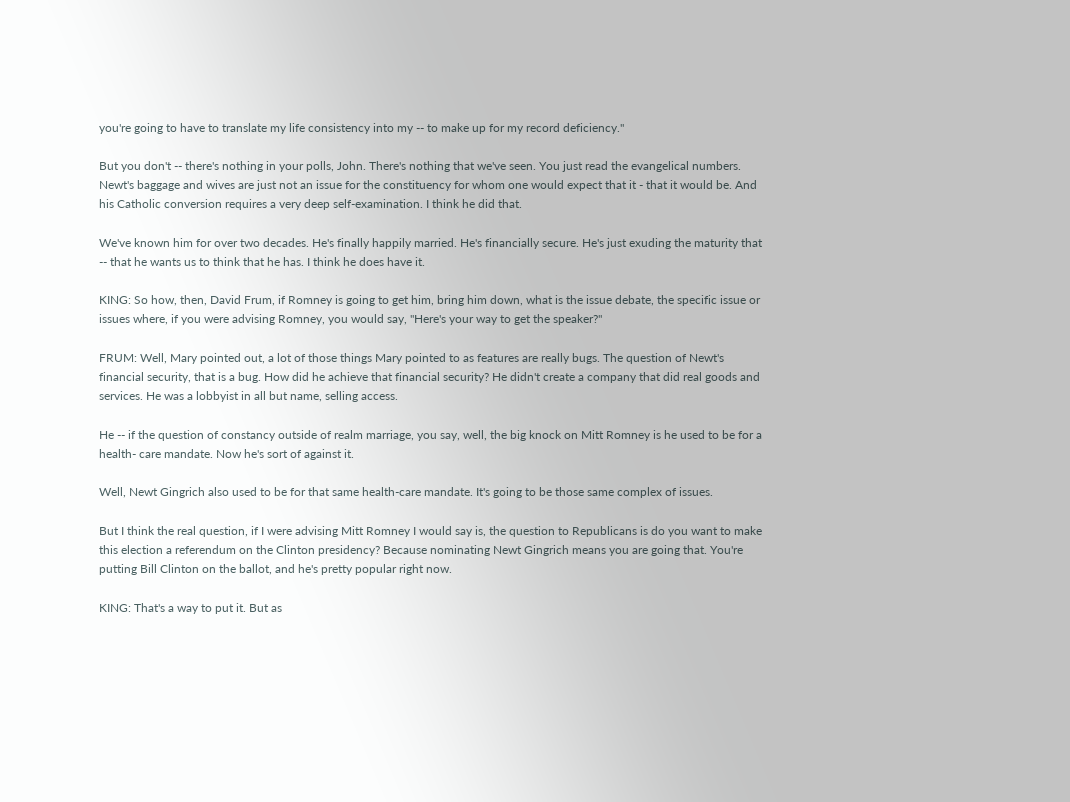you're going to have to translate my life consistency into my -- to make up for my record deficiency."

But you don't -- there's nothing in your polls, John. There's nothing that we've seen. You just read the evangelical numbers. Newt's baggage and wives are just not an issue for the constituency for whom one would expect that it - that it would be. And his Catholic conversion requires a very deep self-examination. I think he did that.

We've known him for over two decades. He's finally happily married. He's financially secure. He's just exuding the maturity that -- that he wants us to think that he has. I think he does have it.

KING: So how, then, David Frum, if Romney is going to get him, bring him down, what is the issue debate, the specific issue or issues where, if you were advising Romney, you would say, "Here's your way to get the speaker?"

FRUM: Well, Mary pointed out, a lot of those things Mary pointed to as features are really bugs. The question of Newt's financial security, that is a bug. How did he achieve that financial security? He didn't create a company that did real goods and services. He was a lobbyist in all but name, selling access.

He -- if the question of constancy outside of realm marriage, you say, well, the big knock on Mitt Romney is he used to be for a health- care mandate. Now he's sort of against it.

Well, Newt Gingrich also used to be for that same health-care mandate. It's going to be those same complex of issues.

But I think the real question, if I were advising Mitt Romney I would say is, the question to Republicans is do you want to make this election a referendum on the Clinton presidency? Because nominating Newt Gingrich means you are going that. You're putting Bill Clinton on the ballot, and he's pretty popular right now.

KING: That's a way to put it. But as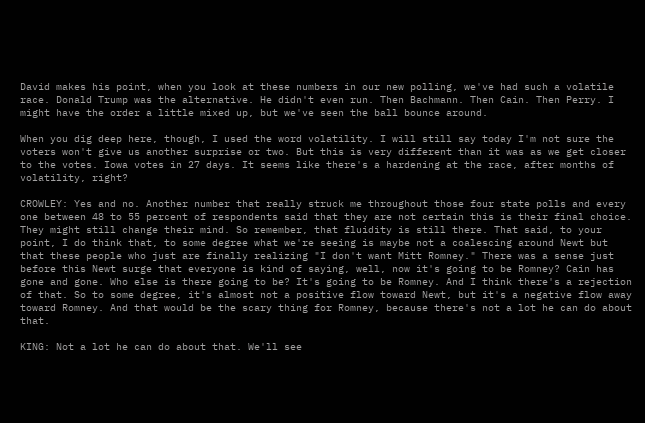David makes his point, when you look at these numbers in our new polling, we've had such a volatile race. Donald Trump was the alternative. He didn't even run. Then Bachmann. Then Cain. Then Perry. I might have the order a little mixed up, but we've seen the ball bounce around.

When you dig deep here, though, I used the word volatility. I will still say today I'm not sure the voters won't give us another surprise or two. But this is very different than it was as we get closer to the votes. Iowa votes in 27 days. It seems like there's a hardening at the race, after months of volatility, right?

CROWLEY: Yes and no. Another number that really struck me throughout those four state polls and every one between 48 to 55 percent of respondents said that they are not certain this is their final choice. They might still change their mind. So remember, that fluidity is still there. That said, to your point, I do think that, to some degree what we're seeing is maybe not a coalescing around Newt but that these people who just are finally realizing "I don't want Mitt Romney." There was a sense just before this Newt surge that everyone is kind of saying, well, now it's going to be Romney? Cain has gone and gone. Who else is there going to be? It's going to be Romney. And I think there's a rejection of that. So to some degree, it's almost not a positive flow toward Newt, but it's a negative flow away toward Romney. And that would be the scary thing for Romney, because there's not a lot he can do about that.

KING: Not a lot he can do about that. We'll see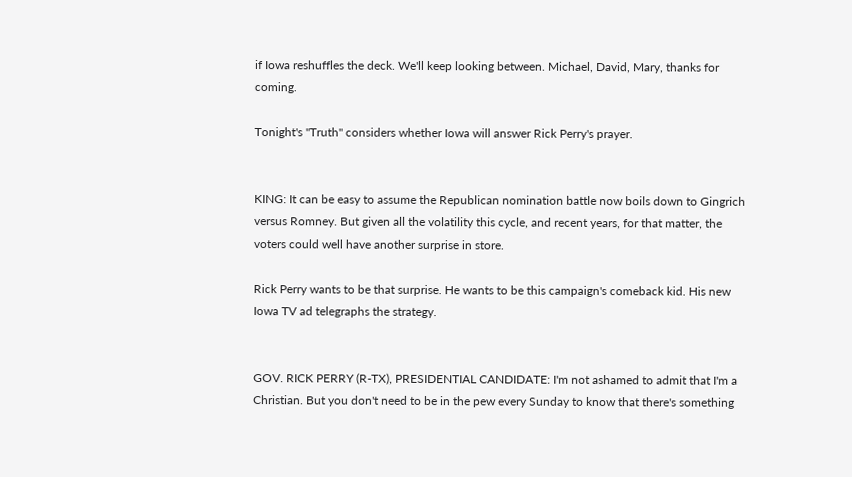if Iowa reshuffles the deck. We'll keep looking between. Michael, David, Mary, thanks for coming.

Tonight's "Truth" considers whether Iowa will answer Rick Perry's prayer.


KING: It can be easy to assume the Republican nomination battle now boils down to Gingrich versus Romney. But given all the volatility this cycle, and recent years, for that matter, the voters could well have another surprise in store.

Rick Perry wants to be that surprise. He wants to be this campaign's comeback kid. His new Iowa TV ad telegraphs the strategy.


GOV. RICK PERRY (R-TX), PRESIDENTIAL CANDIDATE: I'm not ashamed to admit that I'm a Christian. But you don't need to be in the pew every Sunday to know that there's something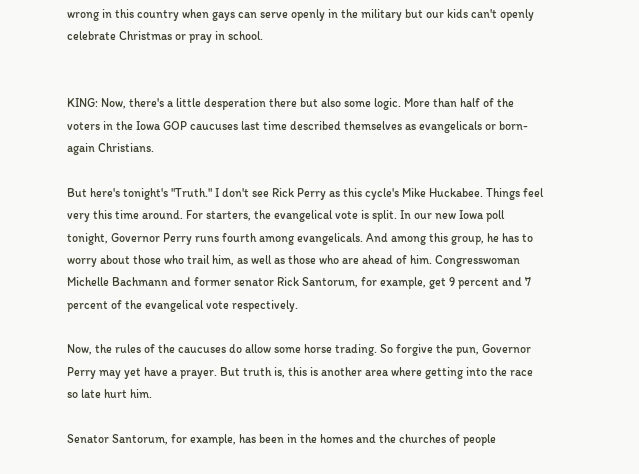wrong in this country when gays can serve openly in the military but our kids can't openly celebrate Christmas or pray in school.


KING: Now, there's a little desperation there but also some logic. More than half of the voters in the Iowa GOP caucuses last time described themselves as evangelicals or born-again Christians.

But here's tonight's "Truth." I don't see Rick Perry as this cycle's Mike Huckabee. Things feel very this time around. For starters, the evangelical vote is split. In our new Iowa poll tonight, Governor Perry runs fourth among evangelicals. And among this group, he has to worry about those who trail him, as well as those who are ahead of him. Congresswoman Michelle Bachmann and former senator Rick Santorum, for example, get 9 percent and 7 percent of the evangelical vote respectively.

Now, the rules of the caucuses do allow some horse trading. So forgive the pun, Governor Perry may yet have a prayer. But truth is, this is another area where getting into the race so late hurt him.

Senator Santorum, for example, has been in the homes and the churches of people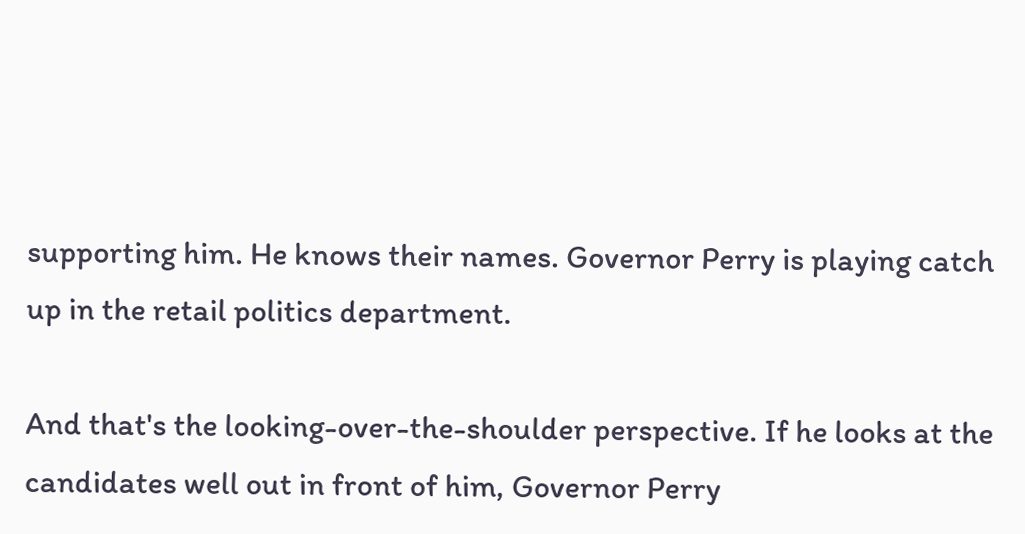supporting him. He knows their names. Governor Perry is playing catch up in the retail politics department.

And that's the looking-over-the-shoulder perspective. If he looks at the candidates well out in front of him, Governor Perry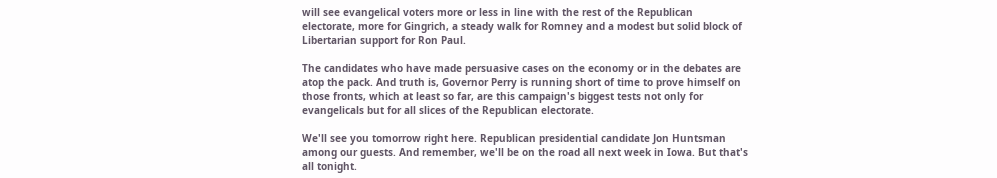will see evangelical voters more or less in line with the rest of the Republican electorate, more for Gingrich, a steady walk for Romney and a modest but solid block of Libertarian support for Ron Paul.

The candidates who have made persuasive cases on the economy or in the debates are atop the pack. And truth is, Governor Perry is running short of time to prove himself on those fronts, which at least so far, are this campaign's biggest tests not only for evangelicals but for all slices of the Republican electorate.

We'll see you tomorrow right here. Republican presidential candidate Jon Huntsman among our guests. And remember, we'll be on the road all next week in Iowa. But that's all tonight.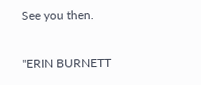See you then.

"ERIN BURNETT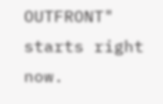OUTFRONT" starts right now.